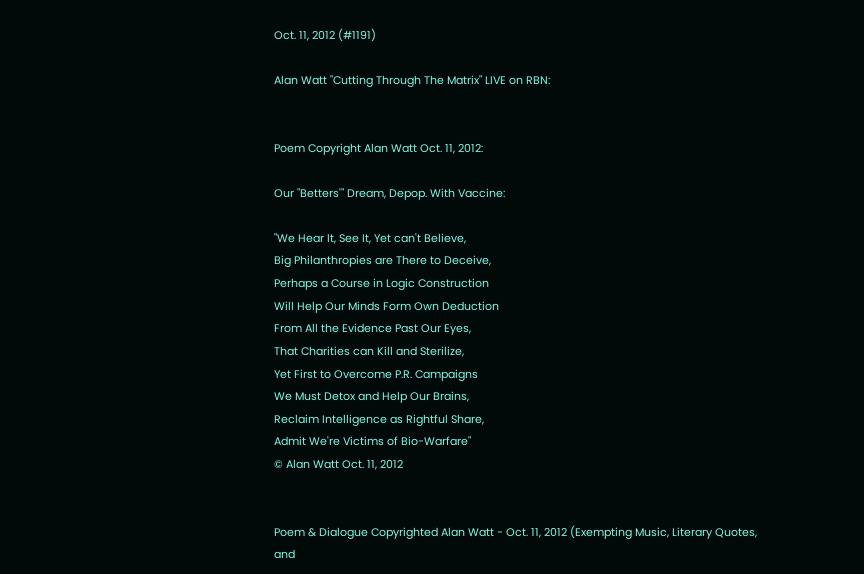Oct. 11, 2012 (#1191)

Alan Watt "Cutting Through The Matrix" LIVE on RBN:


Poem Copyright Alan Watt Oct. 11, 2012:

Our "Betters'" Dream, Depop. With Vaccine:

"We Hear It, See It, Yet can't Believe,
Big Philanthropies are There to Deceive,
Perhaps a Course in Logic Construction
Will Help Our Minds Form Own Deduction
From All the Evidence Past Our Eyes,
That Charities can Kill and Sterilize,
Yet First to Overcome P.R. Campaigns
We Must Detox and Help Our Brains,
Reclaim Intelligence as Rightful Share,
Admit We're Victims of Bio-Warfare"
© Alan Watt Oct. 11, 2012


Poem & Dialogue Copyrighted Alan Watt - Oct. 11, 2012 (Exempting Music, Literary Quotes, and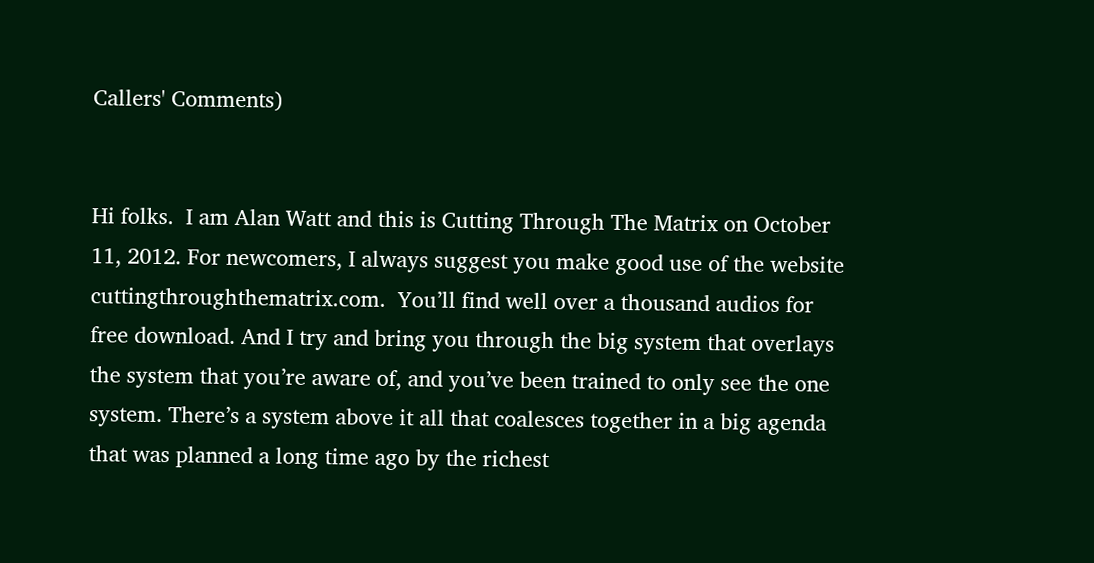Callers' Comments)


Hi folks.  I am Alan Watt and this is Cutting Through The Matrix on October 11, 2012. For newcomers, I always suggest you make good use of the website cuttingthroughthematrix.com.  You’ll find well over a thousand audios for free download. And I try and bring you through the big system that overlays the system that you’re aware of, and you’ve been trained to only see the one system. There’s a system above it all that coalesces together in a big agenda that was planned a long time ago by the richest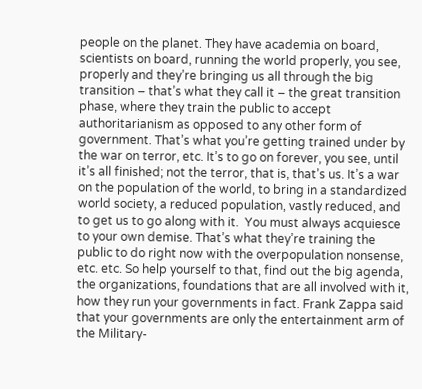people on the planet. They have academia on board, scientists on board, running the world properly, you see, properly and they’re bringing us all through the big transition – that’s what they call it – the great transition phase, where they train the public to accept authoritarianism as opposed to any other form of government. That’s what you’re getting trained under by the war on terror, etc. It’s to go on forever, you see, until it’s all finished; not the terror, that is, that’s us. It’s a war on the population of the world, to bring in a standardized world society, a reduced population, vastly reduced, and to get us to go along with it.  You must always acquiesce to your own demise. That’s what they’re training the public to do right now with the overpopulation nonsense, etc. etc. So help yourself to that, find out the big agenda, the organizations, foundations that are all involved with it, how they run your governments in fact. Frank Zappa said that your governments are only the entertainment arm of the Military-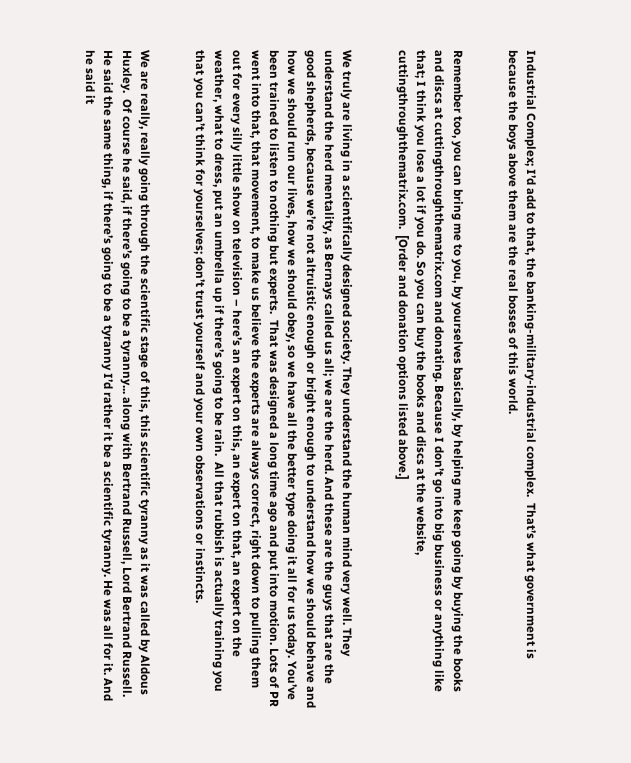Industrial Complex; I’d add to that, the banking-military-industrial complex.  That’s what government is because the boys above them are the real bosses of this world.


Remember too, you can bring me to you, by yourselves basically, by helping me keep going by buying the books and discs at cuttingthroughthematrix.com and donating. Because I don’t go into big business or anything like that; I think you lose a lot if you do. So you can buy the books and discs at the website, cuttingthroughthematrix.com.  [Order and donation options listed above.]


We truly are living in a scientifically designed society. They understand the human mind very well. They understand the herd mentality, as Bernays called us all; we are the herd. And these are the guys that are the good shepherds, because we’re not altruistic enough or bright enough to understand how we should behave and how we should run our lives, how we should obey, so we have all the better type doing it all for us today. You’ve been trained to listen to nothing but experts.  That was designed a long time ago and put into motion. Lots of PR went into that, that movement, to make us believe the experts are always correct, right down to pulling them out for every silly little show on television – here’s an expert on this, an expert on that, an expert on the weather, what to dress, put an umbrella up if there’s going to be rain.  All that rubbish is actually training you that you can’t think for yourselves; don’t trust yourself and your own observations or instincts.


We are really, really going through the scientific stage of this, this scientific tyranny as it was called by Aldous Huxley.  Of course he said, if there’s going to be a tyranny... along with Bertrand Russell, Lord Bertrand Russell.  He said the same thing, if there’s going to be a tyranny I’d rather it be a scientific tyranny. He was all for it. And he said it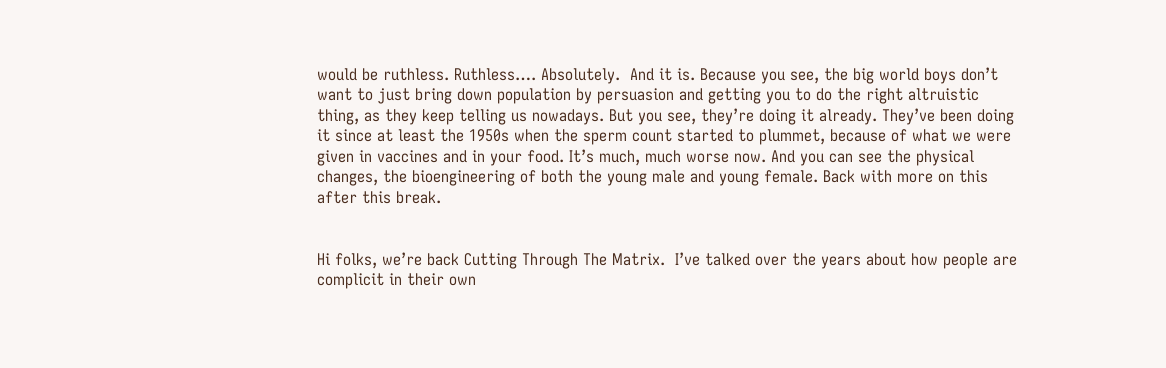would be ruthless. Ruthless…. Absolutely.  And it is. Because you see, the big world boys don’t want to just bring down population by persuasion and getting you to do the right altruistic thing, as they keep telling us nowadays. But you see, they’re doing it already. They’ve been doing it since at least the 1950s when the sperm count started to plummet, because of what we were given in vaccines and in your food. It’s much, much worse now. And you can see the physical changes, the bioengineering of both the young male and young female. Back with more on this after this break.


Hi folks, we’re back Cutting Through The Matrix.  I’ve talked over the years about how people are complicit in their own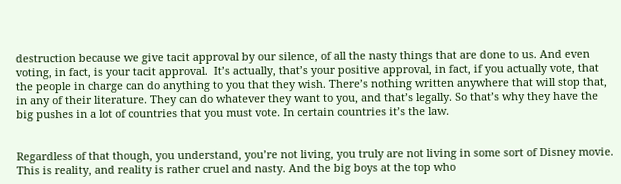destruction because we give tacit approval by our silence, of all the nasty things that are done to us. And even voting, in fact, is your tacit approval.  It’s actually, that’s your positive approval, in fact, if you actually vote, that the people in charge can do anything to you that they wish. There’s nothing written anywhere that will stop that, in any of their literature. They can do whatever they want to you, and that’s legally. So that’s why they have the big pushes in a lot of countries that you must vote. In certain countries it’s the law.


Regardless of that though, you understand, you’re not living, you truly are not living in some sort of Disney movie. This is reality, and reality is rather cruel and nasty. And the big boys at the top who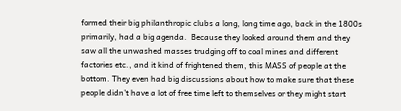formed their big philanthropic clubs a long, long time ago, back in the 1800s primarily, had a big agenda.  Because they looked around them and they saw all the unwashed masses trudging off to coal mines and different factories etc., and it kind of frightened them, this MASS of people at the bottom. They even had big discussions about how to make sure that these people didn’t have a lot of free time left to themselves or they might start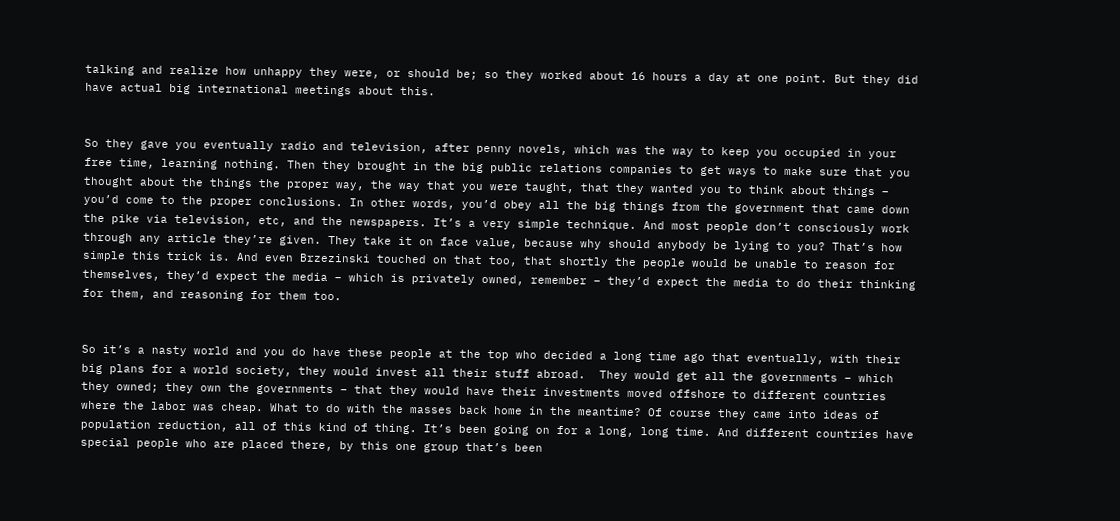talking and realize how unhappy they were, or should be; so they worked about 16 hours a day at one point. But they did have actual big international meetings about this.


So they gave you eventually radio and television, after penny novels, which was the way to keep you occupied in your free time, learning nothing. Then they brought in the big public relations companies to get ways to make sure that you thought about the things the proper way, the way that you were taught, that they wanted you to think about things – you’d come to the proper conclusions. In other words, you’d obey all the big things from the government that came down the pike via television, etc, and the newspapers. It’s a very simple technique. And most people don’t consciously work through any article they’re given. They take it on face value, because why should anybody be lying to you? That’s how simple this trick is. And even Brzezinski touched on that too, that shortly the people would be unable to reason for themselves, they’d expect the media – which is privately owned, remember – they’d expect the media to do their thinking for them, and reasoning for them too.


So it’s a nasty world and you do have these people at the top who decided a long time ago that eventually, with their big plans for a world society, they would invest all their stuff abroad.  They would get all the governments – which they owned; they own the governments – that they would have their investments moved offshore to different countries where the labor was cheap. What to do with the masses back home in the meantime? Of course they came into ideas of population reduction, all of this kind of thing. It’s been going on for a long, long time. And different countries have special people who are placed there, by this one group that’s been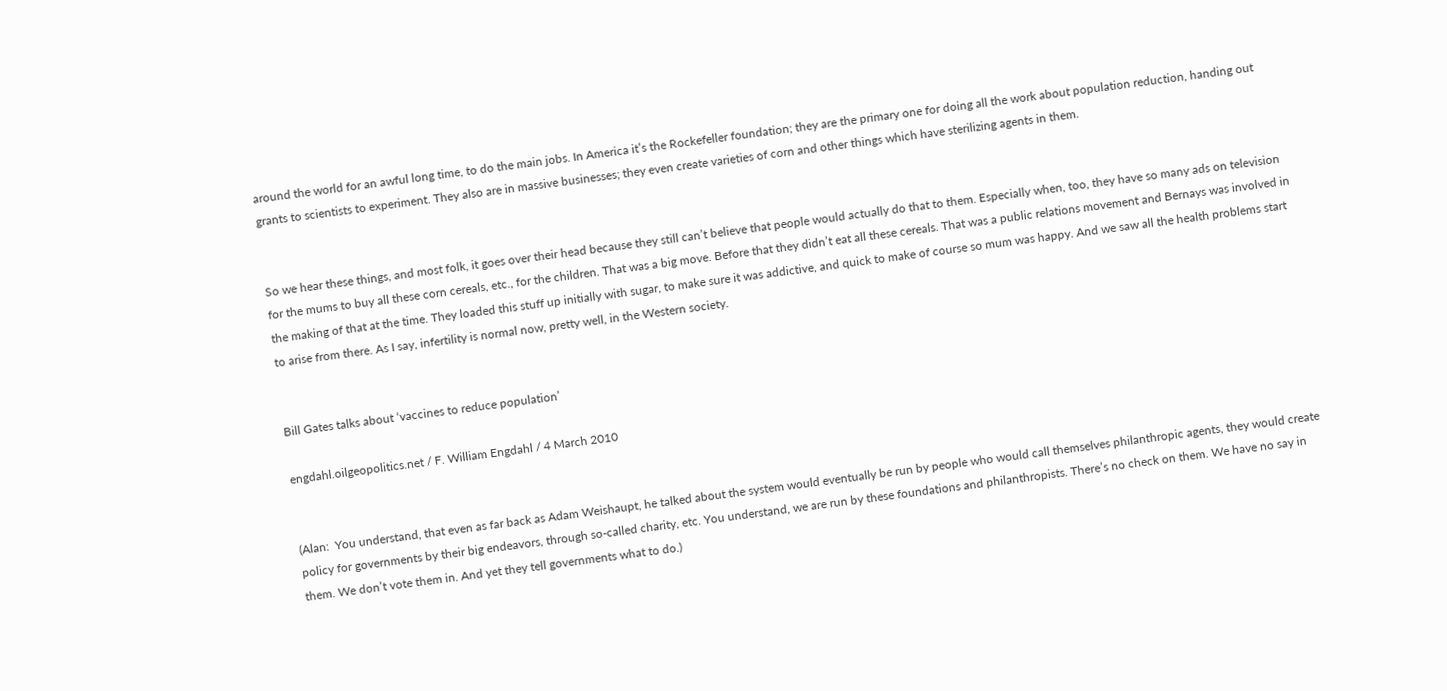around the world for an awful long time, to do the main jobs. In America it’s the Rockefeller foundation; they are the primary one for doing all the work about population reduction, handing out grants to scientists to experiment. They also are in massive businesses; they even create varieties of corn and other things which have sterilizing agents in them.


So we hear these things, and most folk, it goes over their head because they still can’t believe that people would actually do that to them. Especially when, too, they have so many ads on television for the mums to buy all these corn cereals, etc., for the children. That was a big move. Before that they didn’t eat all these cereals. That was a public relations movement and Bernays was involved in the making of that at the time. They loaded this stuff up initially with sugar, to make sure it was addictive, and quick to make of course so mum was happy. And we saw all the health problems start to arise from there. As I say, infertility is normal now, pretty well, in the Western society.


Bill Gates talks about ‘vaccines to reduce population’

engdahl.oilgeopolitics.net / F. William Engdahl / 4 March 2010


(Alan:  You understand, that even as far back as Adam Weishaupt, he talked about the system would eventually be run by people who would call themselves philanthropic agents, they would create policy for governments by their big endeavors, through so-called charity, etc. You understand, we are run by these foundations and philanthropists. There’s no check on them. We have no say in them. We don’t vote them in. And yet they tell governments what to do.)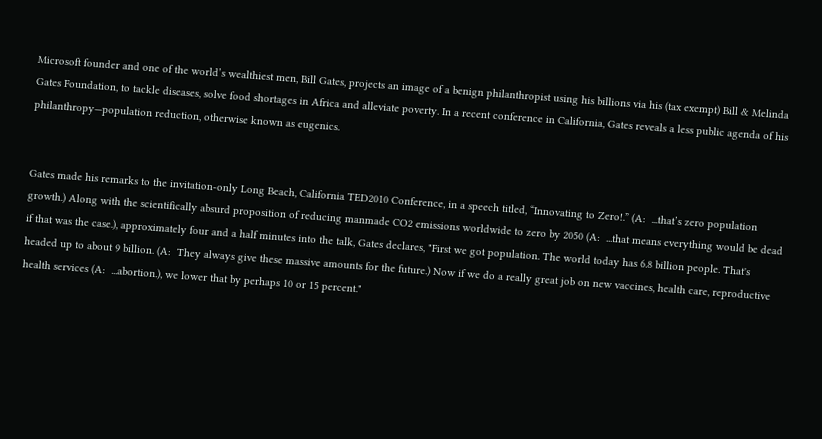Microsoft founder and one of the world’s wealthiest men, Bill Gates, projects an image of a benign philanthropist using his billions via his (tax exempt) Bill & Melinda Gates Foundation, to tackle diseases, solve food shortages in Africa and alleviate poverty. In a recent conference in California, Gates reveals a less public agenda of his philanthropy—population reduction, otherwise known as eugenics.


Gates made his remarks to the invitation-only Long Beach, California TED2010 Conference, in a speech titled, “Innovating to Zero!.” (A:  ...that’s zero population growth.) Along with the scientifically absurd proposition of reducing manmade CO2 emissions worldwide to zero by 2050 (A:  ...that means everything would be dead if that was the case.), approximately four and a half minutes into the talk, Gates declares, "First we got population. The world today has 6.8 billion people. That's headed up to about 9 billion. (A:  They always give these massive amounts for the future.) Now if we do a really great job on new vaccines, health care, reproductive health services (A:  ...abortion.), we lower that by perhaps 10 or 15 percent."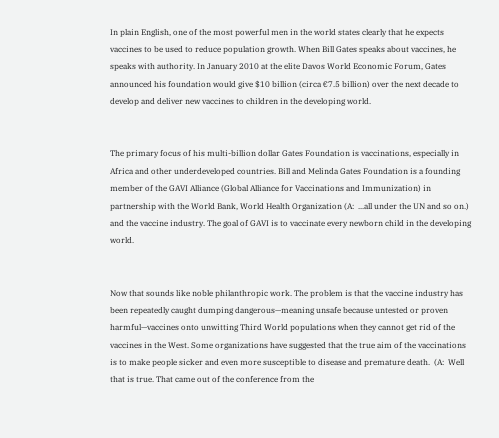In plain English, one of the most powerful men in the world states clearly that he expects vaccines to be used to reduce population growth. When Bill Gates speaks about vaccines, he speaks with authority. In January 2010 at the elite Davos World Economic Forum, Gates announced his foundation would give $10 billion (circa €7.5 billion) over the next decade to develop and deliver new vaccines to children in the developing world.


The primary focus of his multi-billion dollar Gates Foundation is vaccinations, especially in Africa and other underdeveloped countries. Bill and Melinda Gates Foundation is a founding member of the GAVI Alliance (Global Alliance for Vaccinations and Immunization) in partnership with the World Bank, World Health Organization (A:  ...all under the UN and so on.) and the vaccine industry. The goal of GAVI is to vaccinate every newborn child in the developing world.


Now that sounds like noble philanthropic work. The problem is that the vaccine industry has been repeatedly caught dumping dangerous—meaning unsafe because untested or proven harmful—vaccines onto unwitting Third World populations when they cannot get rid of the vaccines in the West. Some organizations have suggested that the true aim of the vaccinations is to make people sicker and even more susceptible to disease and premature death.  (A:  Well that is true. That came out of the conference from the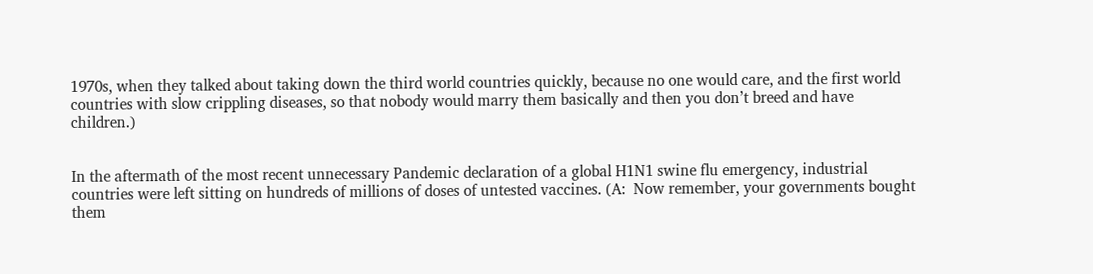1970s, when they talked about taking down the third world countries quickly, because no one would care, and the first world countries with slow crippling diseases, so that nobody would marry them basically and then you don’t breed and have children.)


In the aftermath of the most recent unnecessary Pandemic declaration of a global H1N1 swine flu emergency, industrial countries were left sitting on hundreds of millions of doses of untested vaccines. (A:  Now remember, your governments bought them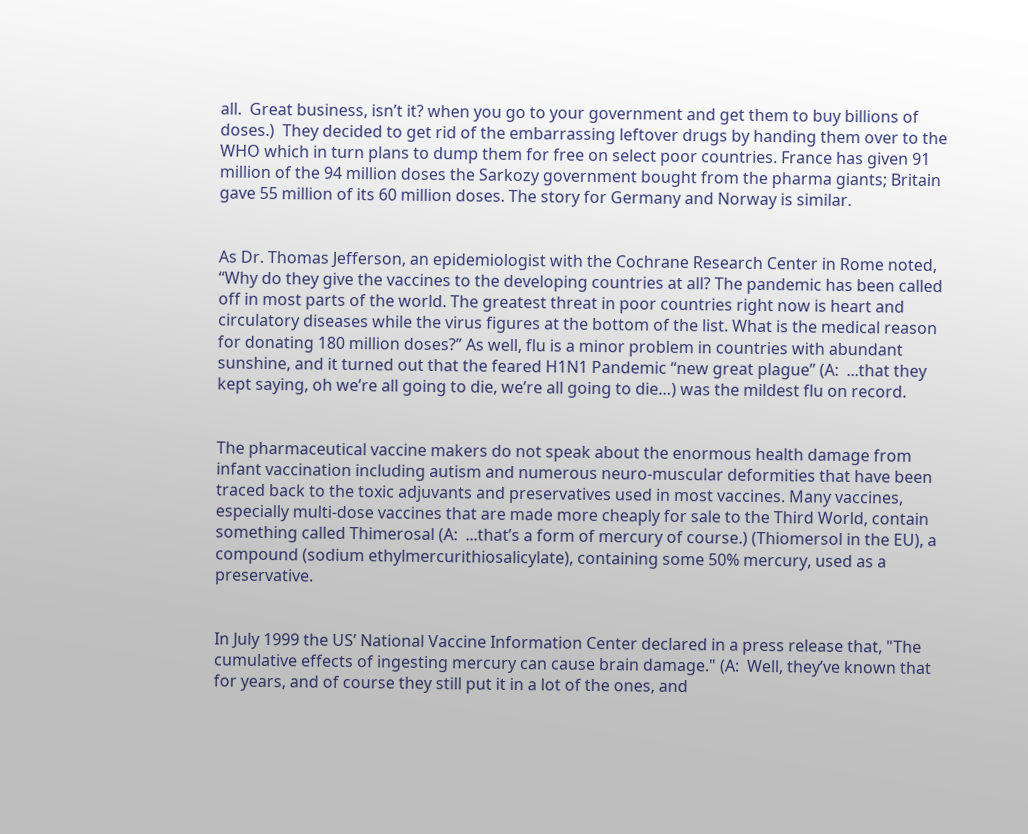all.  Great business, isn’t it? when you go to your government and get them to buy billions of doses.)  They decided to get rid of the embarrassing leftover drugs by handing them over to the WHO which in turn plans to dump them for free on select poor countries. France has given 91 million of the 94 million doses the Sarkozy government bought from the pharma giants; Britain gave 55 million of its 60 million doses. The story for Germany and Norway is similar.


As Dr. Thomas Jefferson, an epidemiologist with the Cochrane Research Center in Rome noted, “Why do they give the vaccines to the developing countries at all? The pandemic has been called off in most parts of the world. The greatest threat in poor countries right now is heart and circulatory diseases while the virus figures at the bottom of the list. What is the medical reason for donating 180 million doses?” As well, flu is a minor problem in countries with abundant sunshine, and it turned out that the feared H1N1 Pandemic “new great plague” (A:  ...that they kept saying, oh we’re all going to die, we’re all going to die…) was the mildest flu on record.


The pharmaceutical vaccine makers do not speak about the enormous health damage from infant vaccination including autism and numerous neuro-muscular deformities that have been traced back to the toxic adjuvants and preservatives used in most vaccines. Many vaccines, especially multi-dose vaccines that are made more cheaply for sale to the Third World, contain something called Thimerosal (A:  ...that’s a form of mercury of course.) (Thiomersol in the EU), a compound (sodium ethylmercurithiosalicylate), containing some 50% mercury, used as a preservative.


In July 1999 the US’ National Vaccine Information Center declared in a press release that, "The cumulative effects of ingesting mercury can cause brain damage." (A:  Well, they’ve known that for years, and of course they still put it in a lot of the ones, and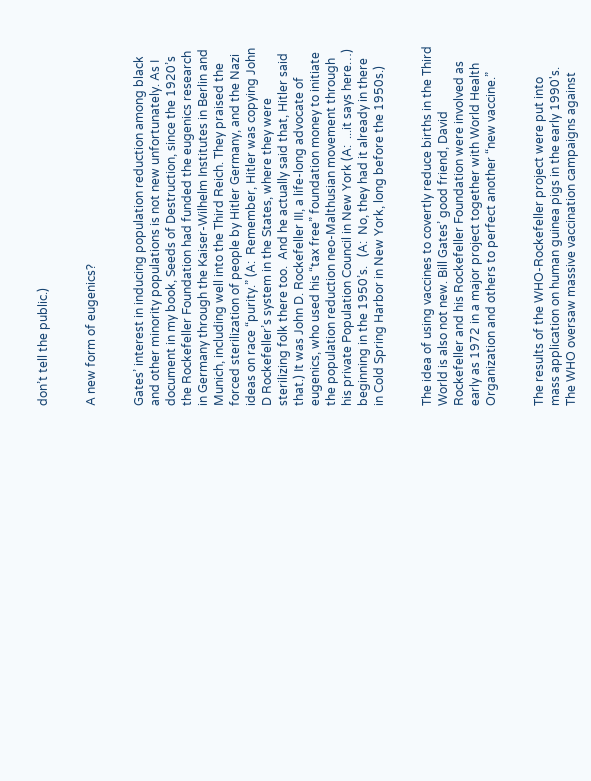don’t tell the public.)


A new form of eugenics?


Gates’ interest in inducing population reduction among black and other minority populations is not new unfortunately. As I document in my book, Seeds of Destruction, since the 1920’s the Rockefeller Foundation had funded the eugenics research in Germany through the Kaiser-Wilhelm Institutes in Berlin and Munich, including well into the Third Reich. They praised the forced sterilization of people by Hitler Germany, and the Nazi ideas on race “purity.” (A:  Remember, Hitler was copying John D Rockefeller’s system in the States, where they were sterilizing folk there too.  And he actually said that, Hitler said that.) It was John D. Rockefeller III, a life-long advocate of eugenics, who used his “tax free” foundation money to initiate the population reduction neo-Malthusian movement through his private Population Council in New York (A:  ...it says here…) beginning in the 1950’s.   (A:  No, they had it already in there in Cold Spring Harbor in New York, long before the 1950s.)


The idea of using vaccines to covertly reduce births in the Third World is also not new. Bill Gates’ good friend, David Rockefeller and his Rockefeller Foundation were involved as early as 1972 in a major project together with World Health Organization and others to perfect another “new vaccine.”


The results of the WHO-Rockefeller project were put into mass application on human guinea pigs in the early 1990's. The WHO oversaw massive vaccination campaigns against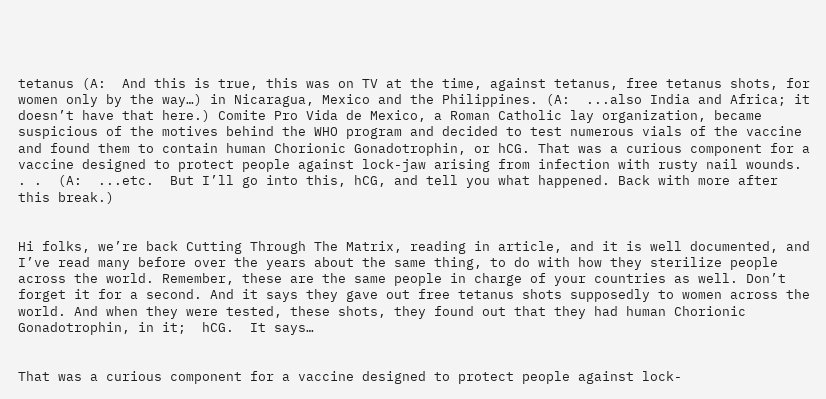tetanus (A:  And this is true, this was on TV at the time, against tetanus, free tetanus shots, for women only by the way…) in Nicaragua, Mexico and the Philippines. (A:  ...also India and Africa; it doesn’t have that here.) Comite Pro Vida de Mexico, a Roman Catholic lay organization, became suspicious of the motives behind the WHO program and decided to test numerous vials of the vaccine and found them to contain human Chorionic Gonadotrophin, or hCG. That was a curious component for a vaccine designed to protect people against lock-jaw arising from infection with rusty nail wounds. . .  (A:  ...etc.  But I’ll go into this, hCG, and tell you what happened. Back with more after this break.)


Hi folks, we’re back Cutting Through The Matrix, reading in article, and it is well documented, and I’ve read many before over the years about the same thing, to do with how they sterilize people across the world. Remember, these are the same people in charge of your countries as well. Don’t forget it for a second. And it says they gave out free tetanus shots supposedly to women across the world. And when they were tested, these shots, they found out that they had human Chorionic Gonadotrophin, in it;  hCG.  It says…


That was a curious component for a vaccine designed to protect people against lock-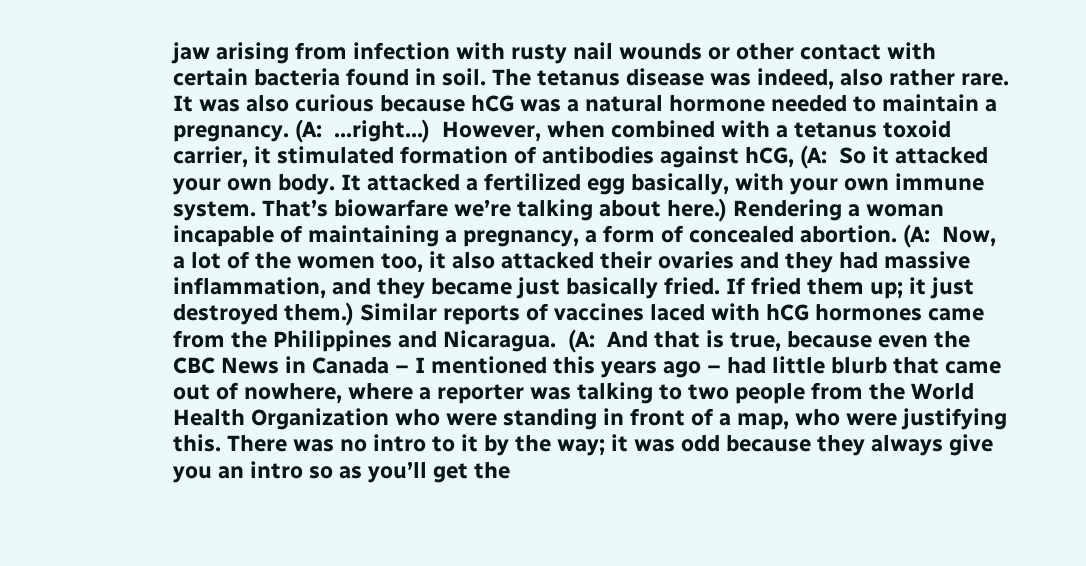jaw arising from infection with rusty nail wounds or other contact with certain bacteria found in soil. The tetanus disease was indeed, also rather rare. It was also curious because hCG was a natural hormone needed to maintain a pregnancy. (A:  ...right...)  However, when combined with a tetanus toxoid carrier, it stimulated formation of antibodies against hCG, (A:  So it attacked your own body. It attacked a fertilized egg basically, with your own immune system. That’s biowarfare we’re talking about here.) Rendering a woman incapable of maintaining a pregnancy, a form of concealed abortion. (A:  Now, a lot of the women too, it also attacked their ovaries and they had massive inflammation, and they became just basically fried. If fried them up; it just destroyed them.) Similar reports of vaccines laced with hCG hormones came from the Philippines and Nicaragua.  (A:  And that is true, because even the CBC News in Canada – I mentioned this years ago – had little blurb that came out of nowhere, where a reporter was talking to two people from the World Health Organization who were standing in front of a map, who were justifying this. There was no intro to it by the way; it was odd because they always give you an intro so as you’ll get the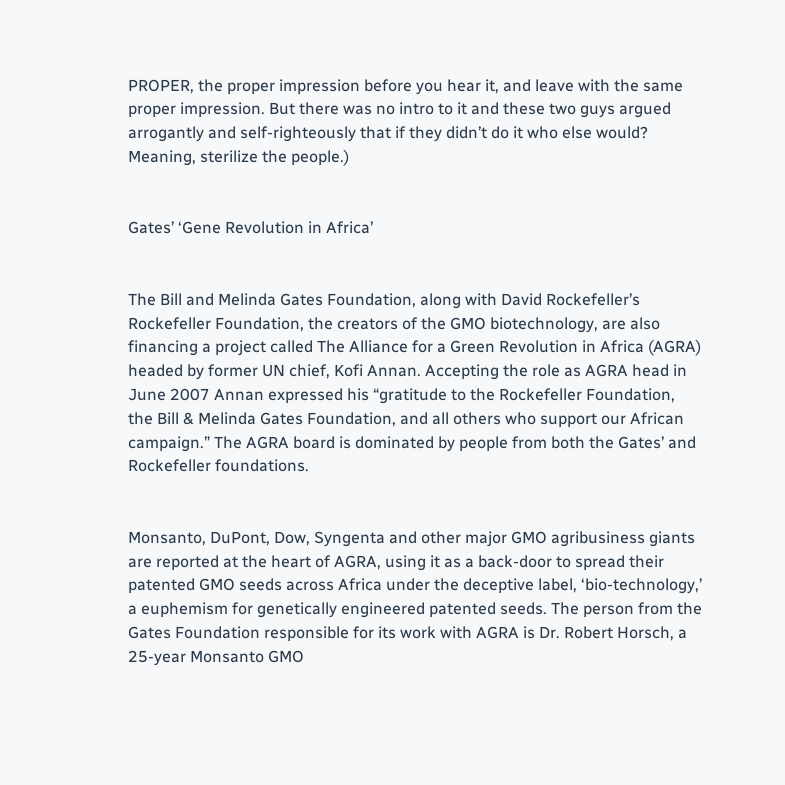PROPER, the proper impression before you hear it, and leave with the same proper impression. But there was no intro to it and these two guys argued arrogantly and self-righteously that if they didn’t do it who else would? Meaning, sterilize the people.)


Gates’ ‘Gene Revolution in Africa’


The Bill and Melinda Gates Foundation, along with David Rockefeller’s Rockefeller Foundation, the creators of the GMO biotechnology, are also financing a project called The Alliance for a Green Revolution in Africa (AGRA) headed by former UN chief, Kofi Annan. Accepting the role as AGRA head in June 2007 Annan expressed his “gratitude to the Rockefeller Foundation, the Bill & Melinda Gates Foundation, and all others who support our African campaign.” The AGRA board is dominated by people from both the Gates’ and Rockefeller foundations.


Monsanto, DuPont, Dow, Syngenta and other major GMO agribusiness giants are reported at the heart of AGRA, using it as a back-door to spread their patented GMO seeds across Africa under the deceptive label, ‘bio-technology,’ a euphemism for genetically engineered patented seeds. The person from the Gates Foundation responsible for its work with AGRA is Dr. Robert Horsch, a 25-year Monsanto GMO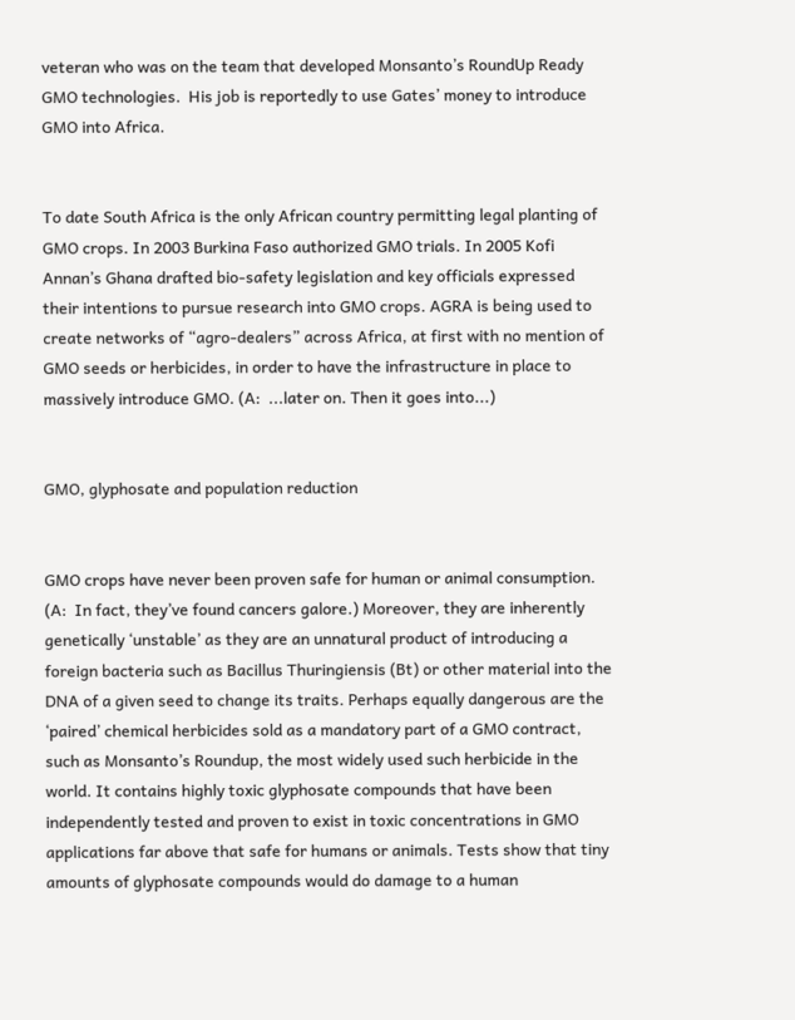veteran who was on the team that developed Monsanto’s RoundUp Ready GMO technologies.  His job is reportedly to use Gates’ money to introduce GMO into Africa.


To date South Africa is the only African country permitting legal planting of GMO crops. In 2003 Burkina Faso authorized GMO trials. In 2005 Kofi Annan’s Ghana drafted bio-safety legislation and key officials expressed their intentions to pursue research into GMO crops. AGRA is being used to create networks of “agro-dealers” across Africa, at first with no mention of GMO seeds or herbicides, in order to have the infrastructure in place to massively introduce GMO. (A:  ...later on. Then it goes into...)


GMO, glyphosate and population reduction


GMO crops have never been proven safe for human or animal consumption. (A:  In fact, they’ve found cancers galore.) Moreover, they are inherently genetically ‘unstable’ as they are an unnatural product of introducing a foreign bacteria such as Bacillus Thuringiensis (Bt) or other material into the DNA of a given seed to change its traits. Perhaps equally dangerous are the ‘paired’ chemical herbicides sold as a mandatory part of a GMO contract, such as Monsanto’s Roundup, the most widely used such herbicide in the world. It contains highly toxic glyphosate compounds that have been independently tested and proven to exist in toxic concentrations in GMO applications far above that safe for humans or animals. Tests show that tiny amounts of glyphosate compounds would do damage to a human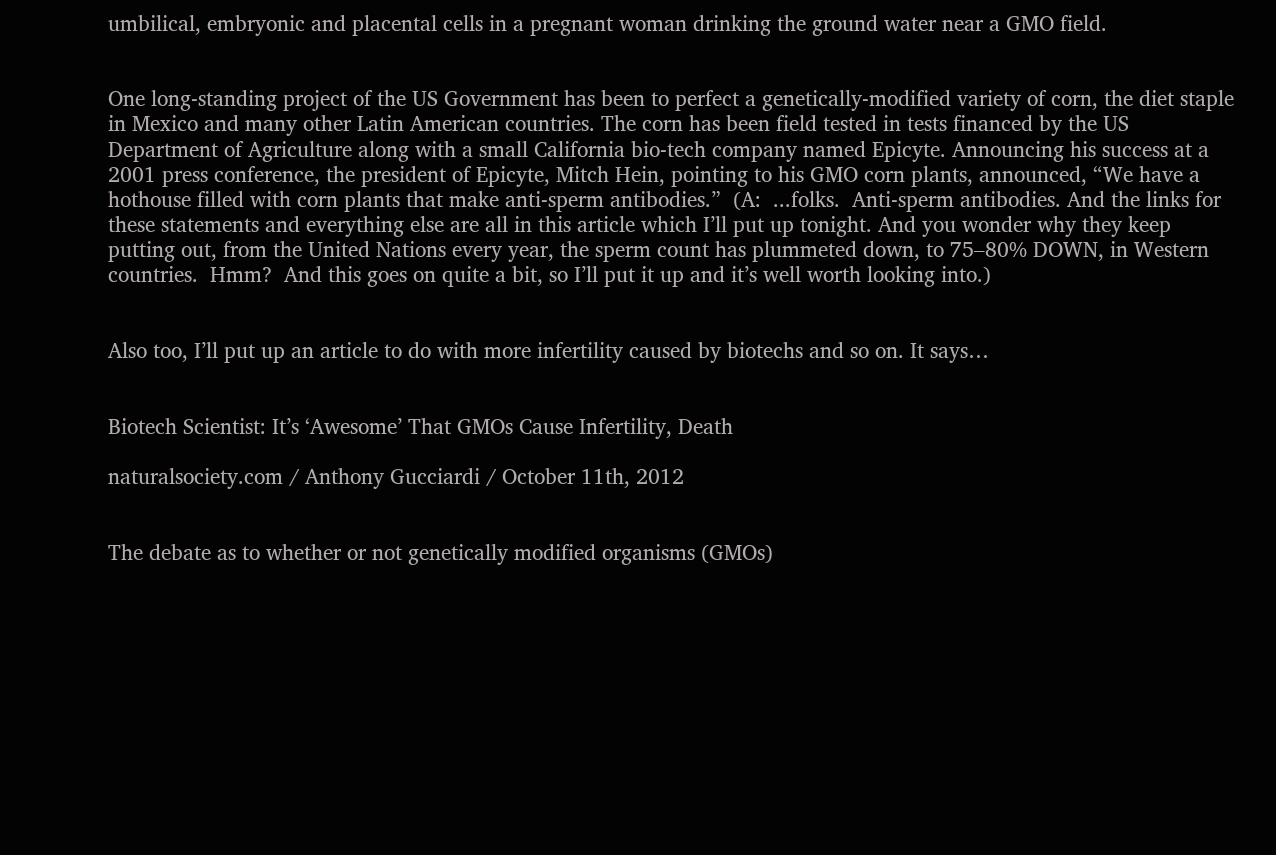umbilical, embryonic and placental cells in a pregnant woman drinking the ground water near a GMO field.


One long-standing project of the US Government has been to perfect a genetically-modified variety of corn, the diet staple in Mexico and many other Latin American countries. The corn has been field tested in tests financed by the US Department of Agriculture along with a small California bio-tech company named Epicyte. Announcing his success at a 2001 press conference, the president of Epicyte, Mitch Hein, pointing to his GMO corn plants, announced, “We have a hothouse filled with corn plants that make anti-sperm antibodies.”  (A:  ...folks.  Anti-sperm antibodies. And the links for these statements and everything else are all in this article which I’ll put up tonight. And you wonder why they keep putting out, from the United Nations every year, the sperm count has plummeted down, to 75–80% DOWN, in Western countries.  Hmm?  And this goes on quite a bit, so I’ll put it up and it’s well worth looking into.)


Also too, I’ll put up an article to do with more infertility caused by biotechs and so on. It says…


Biotech Scientist: It’s ‘Awesome’ That GMOs Cause Infertility, Death

naturalsociety.com / Anthony Gucciardi / October 11th, 2012


The debate as to whether or not genetically modified organisms (GMOs)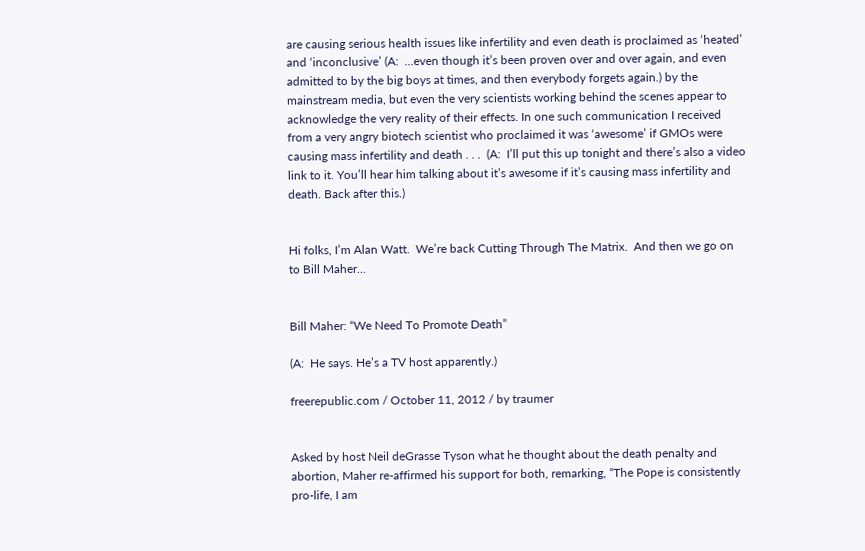are causing serious health issues like infertility and even death is proclaimed as ‘heated’ and ‘inconclusive’ (A:  ...even though it’s been proven over and over again, and even admitted to by the big boys at times, and then everybody forgets again.) by the mainstream media, but even the very scientists working behind the scenes appear to acknowledge the very reality of their effects. In one such communication I received from a very angry biotech scientist who proclaimed it was ‘awesome’ if GMOs were causing mass infertility and death . . .  (A:  I’ll put this up tonight and there’s also a video link to it. You’ll hear him talking about it’s awesome if it’s causing mass infertility and death. Back after this.)


Hi folks, I’m Alan Watt.  We’re back Cutting Through The Matrix.  And then we go on to Bill Maher...


Bill Maher: “We Need To Promote Death”

(A:  He says. He’s a TV host apparently.)

freerepublic.com / October 11, 2012 / by traumer


Asked by host Neil deGrasse Tyson what he thought about the death penalty and abortion, Maher re-affirmed his support for both, remarking, “The Pope is consistently pro-life, I am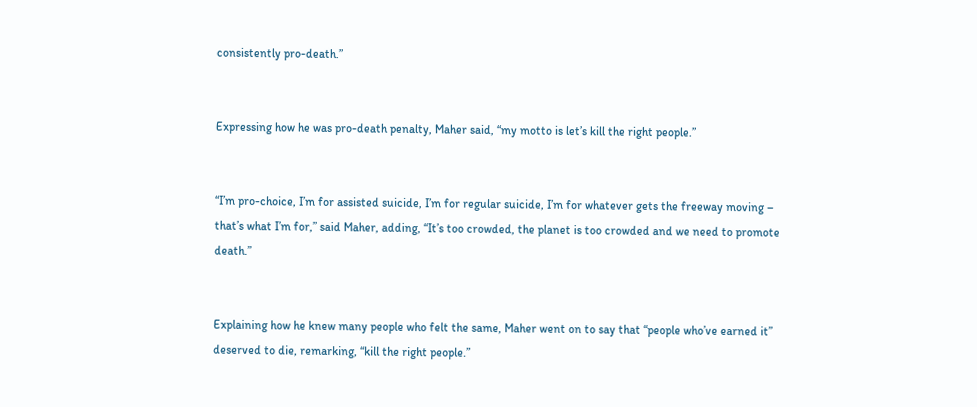consistently pro-death.”


Expressing how he was pro-death penalty, Maher said, “my motto is let’s kill the right people.”


“I’m pro-choice, I’m for assisted suicide, I’m for regular suicide, I’m for whatever gets the freeway moving – that’s what I’m for,” said Maher, adding, “It’s too crowded, the planet is too crowded and we need to promote death.”


Explaining how he knew many people who felt the same, Maher went on to say that “people who’ve earned it” deserved to die, remarking, “kill the right people.”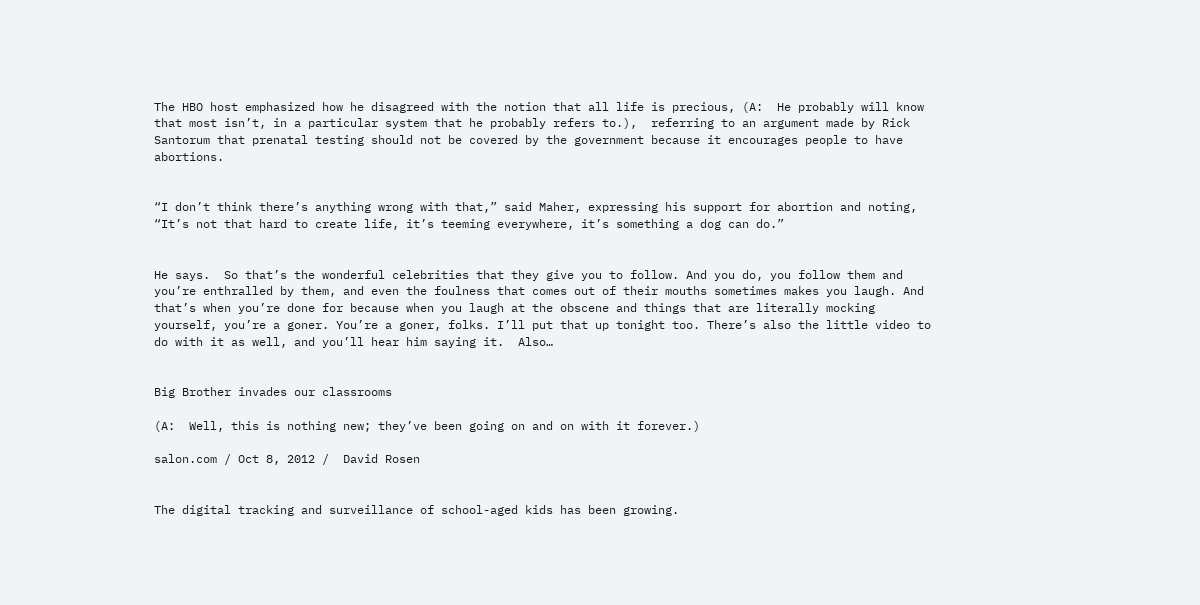The HBO host emphasized how he disagreed with the notion that all life is precious, (A:  He probably will know that most isn’t, in a particular system that he probably refers to.),  referring to an argument made by Rick Santorum that prenatal testing should not be covered by the government because it encourages people to have abortions.


“I don’t think there’s anything wrong with that,” said Maher, expressing his support for abortion and noting, “It’s not that hard to create life, it’s teeming everywhere, it’s something a dog can do.”


He says.  So that’s the wonderful celebrities that they give you to follow. And you do, you follow them and you’re enthralled by them, and even the foulness that comes out of their mouths sometimes makes you laugh. And that’s when you’re done for because when you laugh at the obscene and things that are literally mocking yourself, you’re a goner. You’re a goner, folks. I’ll put that up tonight too. There’s also the little video to do with it as well, and you’ll hear him saying it.  Also…


Big Brother invades our classrooms

(A:  Well, this is nothing new; they’ve been going on and on with it forever.)

salon.com / Oct 8, 2012 /  David Rosen


The digital tracking and surveillance of school-aged kids has been growing.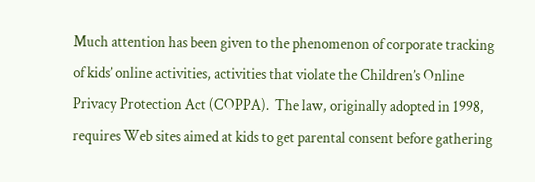Much attention has been given to the phenomenon of corporate tracking of kids’ online activities, activities that violate the Children’s Online Privacy Protection Act (COPPA).  The law, originally adopted in 1998, requires Web sites aimed at kids to get parental consent before gathering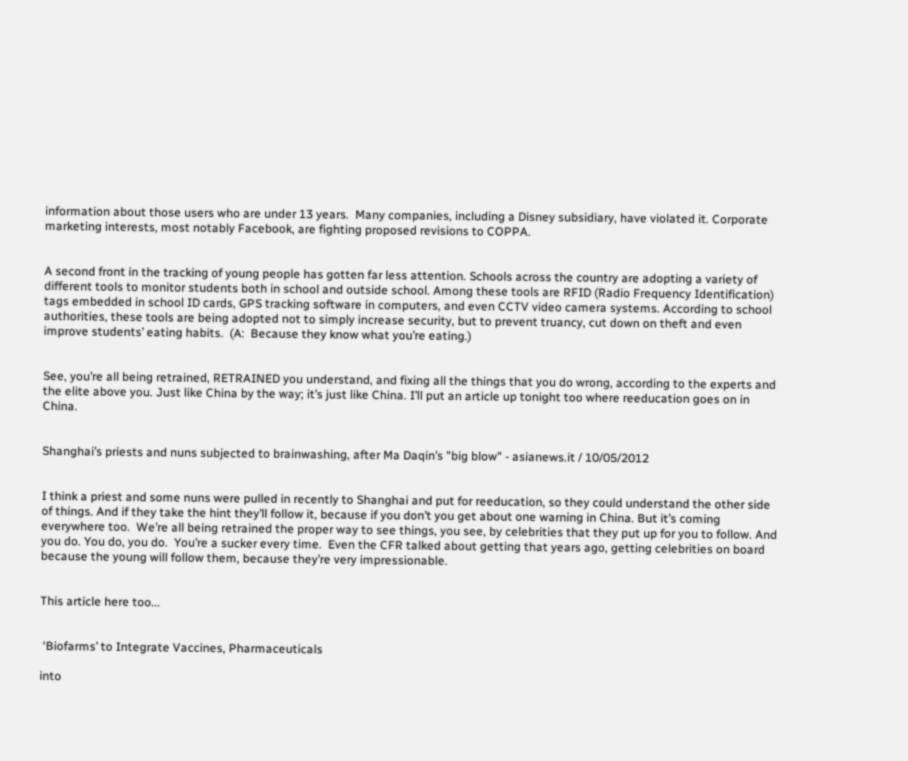information about those users who are under 13 years.  Many companies, including a Disney subsidiary, have violated it. Corporate marketing interests, most notably Facebook, are fighting proposed revisions to COPPA.


A second front in the tracking of young people has gotten far less attention. Schools across the country are adopting a variety of different tools to monitor students both in school and outside school. Among these tools are RFID (Radio Frequency Identification) tags embedded in school ID cards, GPS tracking software in computers, and even CCTV video camera systems. According to school authorities, these tools are being adopted not to simply increase security, but to prevent truancy, cut down on theft and even improve students’ eating habits.  (A:  Because they know what you’re eating.)


See, you’re all being retrained, RETRAINED you understand, and fixing all the things that you do wrong, according to the experts and the elite above you. Just like China by the way; it’s just like China. I’ll put an article up tonight too where reeducation goes on in China.


Shanghai’s priests and nuns subjected to brainwashing, after Ma Daqin’s "big blow" - asianews.it / 10/05/2012


I think a priest and some nuns were pulled in recently to Shanghai and put for reeducation, so they could understand the other side of things. And if they take the hint they’ll follow it, because if you don’t you get about one warning in China. But it’s coming everywhere too.  We’re all being retrained the proper way to see things, you see, by celebrities that they put up for you to follow. And you do. You do, you do.  You’re a sucker every time.  Even the CFR talked about getting that years ago, getting celebrities on board because the young will follow them, because they’re very impressionable.


This article here too...


 ‘Biofarms’ to Integrate Vaccines, Pharmaceuticals

into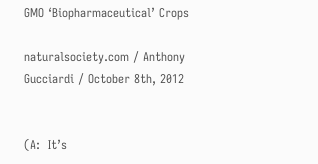GMO ‘Biopharmaceutical’ Crops

naturalsociety.com / Anthony Gucciardi / October 8th, 2012


(A:  It’s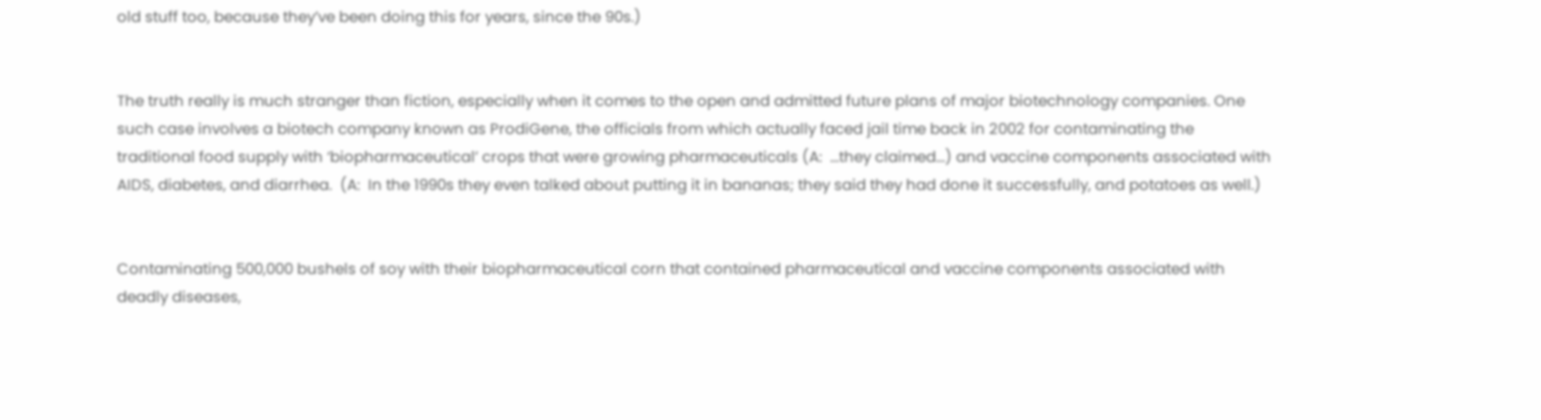old stuff too, because they’ve been doing this for years, since the 90s.)


The truth really is much stranger than fiction, especially when it comes to the open and admitted future plans of major biotechnology companies. One such case involves a biotech company known as ProdiGene, the officials from which actually faced jail time back in 2002 for contaminating the traditional food supply with ‘biopharmaceutical’ crops that were growing pharmaceuticals (A:  ...they claimed...) and vaccine components associated with AIDS, diabetes, and diarrhea.  (A:  In the 1990s they even talked about putting it in bananas; they said they had done it successfully, and potatoes as well.)


Contaminating 500,000 bushels of soy with their biopharmaceutical corn that contained pharmaceutical and vaccine components associated with deadly diseases,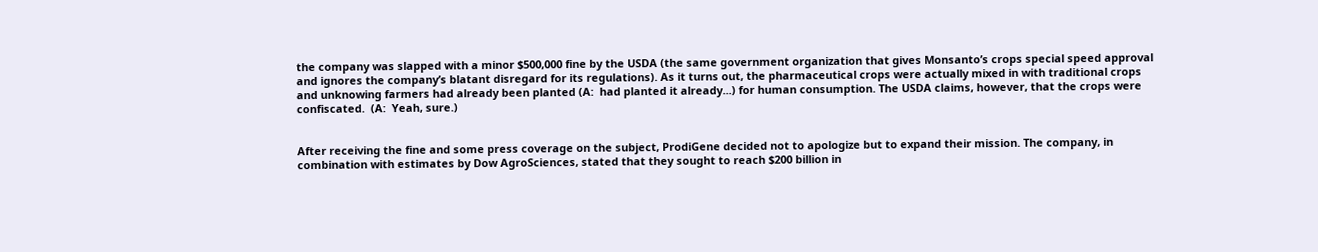the company was slapped with a minor $500,000 fine by the USDA (the same government organization that gives Monsanto’s crops special speed approval and ignores the company’s blatant disregard for its regulations). As it turns out, the pharmaceutical crops were actually mixed in with traditional crops and unknowing farmers had already been planted (A:  had planted it already...) for human consumption. The USDA claims, however, that the crops were confiscated.  (A:  Yeah, sure.)


After receiving the fine and some press coverage on the subject, ProdiGene decided not to apologize but to expand their mission. The company, in combination with estimates by Dow AgroSciences, stated that they sought to reach $200 billion in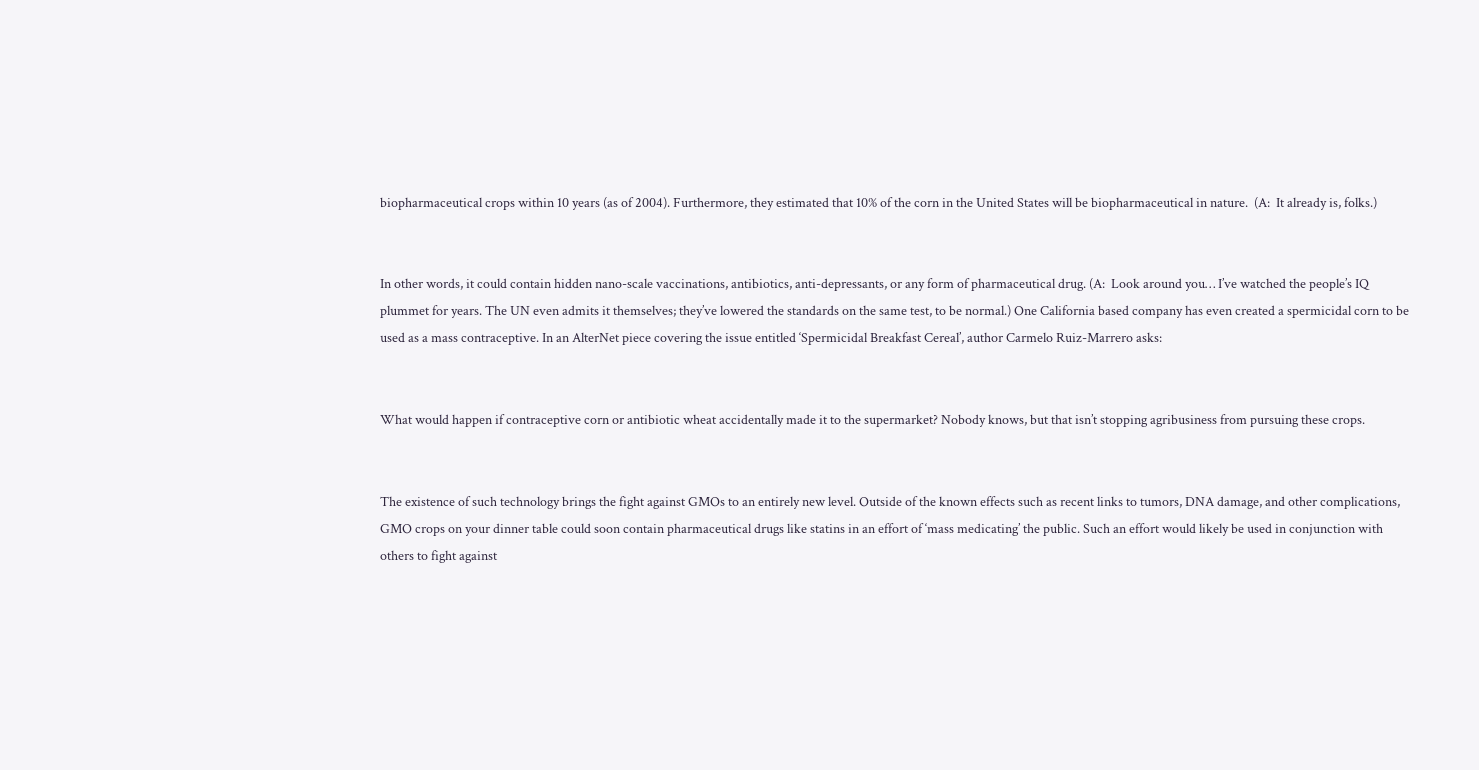biopharmaceutical crops within 10 years (as of 2004). Furthermore, they estimated that 10% of the corn in the United States will be biopharmaceutical in nature.  (A:  It already is, folks.)


In other words, it could contain hidden nano-scale vaccinations, antibiotics, anti-depressants, or any form of pharmaceutical drug. (A:  Look around you… I’ve watched the people’s IQ plummet for years. The UN even admits it themselves; they’ve lowered the standards on the same test, to be normal.) One California based company has even created a spermicidal corn to be used as a mass contraceptive. In an AlterNet piece covering the issue entitled ‘Spermicidal Breakfast Cereal’, author Carmelo Ruiz-Marrero asks:


What would happen if contraceptive corn or antibiotic wheat accidentally made it to the supermarket? Nobody knows, but that isn’t stopping agribusiness from pursuing these crops.


The existence of such technology brings the fight against GMOs to an entirely new level. Outside of the known effects such as recent links to tumors, DNA damage, and other complications, GMO crops on your dinner table could soon contain pharmaceutical drugs like statins in an effort of ‘mass medicating’ the public. Such an effort would likely be used in conjunction with others to fight against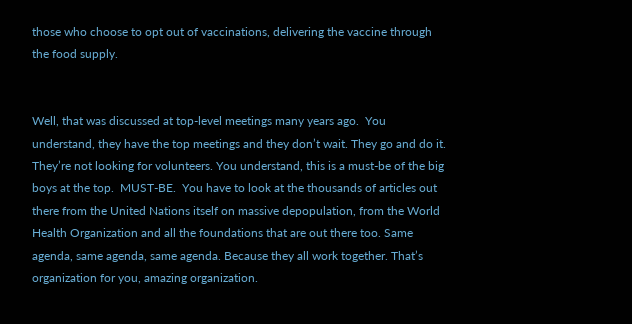those who choose to opt out of vaccinations, delivering the vaccine through the food supply.


Well, that was discussed at top-level meetings many years ago.  You understand, they have the top meetings and they don’t wait. They go and do it. They’re not looking for volunteers. You understand, this is a must-be of the big boys at the top.  MUST-BE.  You have to look at the thousands of articles out there from the United Nations itself on massive depopulation, from the World Health Organization and all the foundations that are out there too. Same agenda, same agenda, same agenda. Because they all work together. That’s organization for you, amazing organization.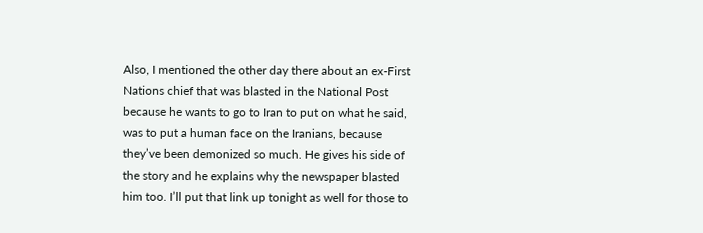Also, I mentioned the other day there about an ex-First Nations chief that was blasted in the National Post because he wants to go to Iran to put on what he said, was to put a human face on the Iranians, because they’ve been demonized so much. He gives his side of the story and he explains why the newspaper blasted him too. I’ll put that link up tonight as well for those to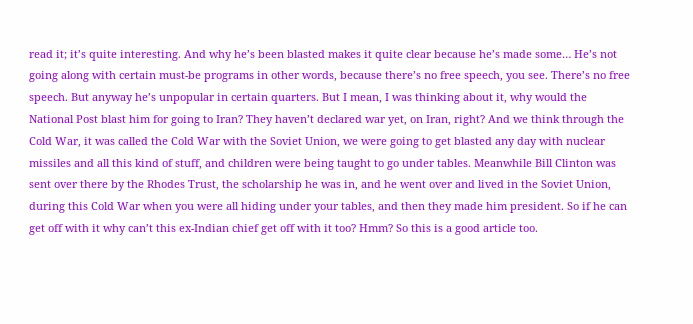read it; it’s quite interesting. And why he’s been blasted makes it quite clear because he’s made some… He’s not going along with certain must-be programs in other words, because there’s no free speech, you see. There’s no free speech. But anyway he’s unpopular in certain quarters. But I mean, I was thinking about it, why would the National Post blast him for going to Iran? They haven’t declared war yet, on Iran, right? And we think through the Cold War, it was called the Cold War with the Soviet Union, we were going to get blasted any day with nuclear missiles and all this kind of stuff, and children were being taught to go under tables. Meanwhile Bill Clinton was sent over there by the Rhodes Trust, the scholarship he was in, and he went over and lived in the Soviet Union, during this Cold War when you were all hiding under your tables, and then they made him president. So if he can get off with it why can’t this ex-Indian chief get off with it too? Hmm? So this is a good article too.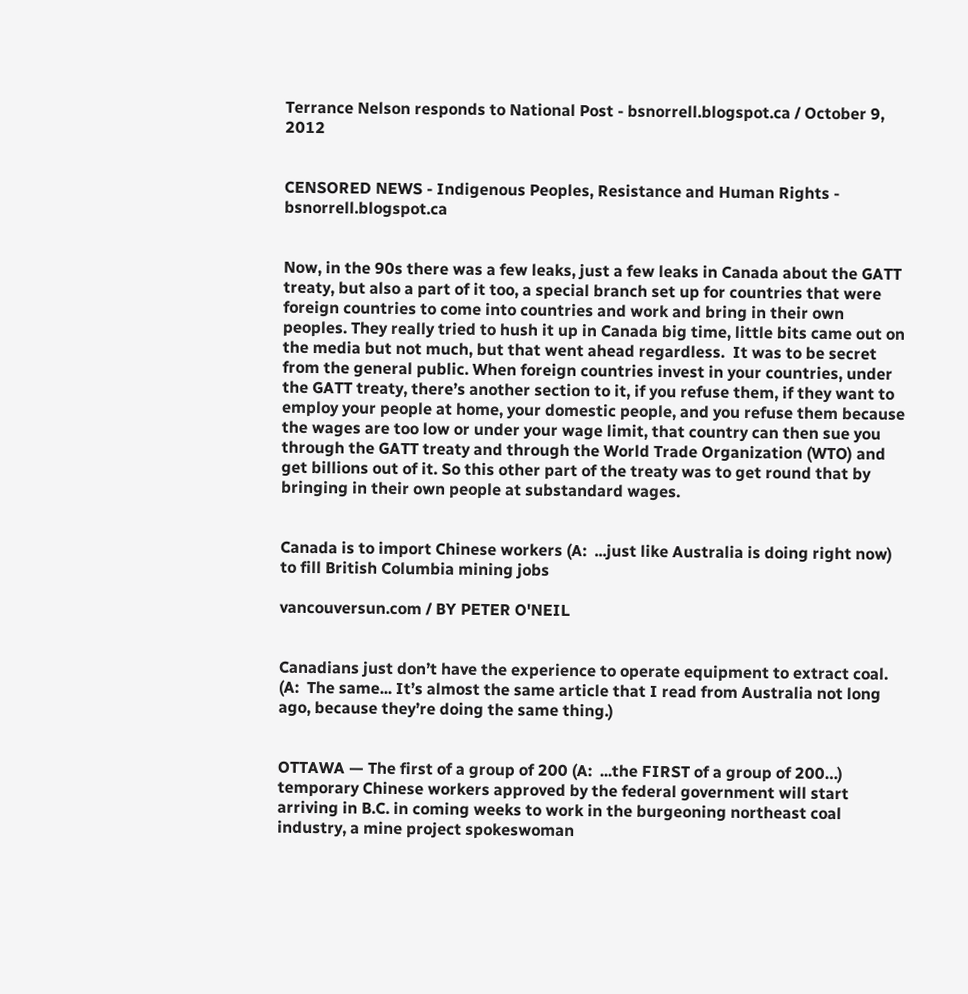Terrance Nelson responds to National Post - bsnorrell.blogspot.ca / October 9, 2012


CENSORED NEWS - Indigenous Peoples, Resistance and Human Rights - bsnorrell.blogspot.ca


Now, in the 90s there was a few leaks, just a few leaks in Canada about the GATT treaty, but also a part of it too, a special branch set up for countries that were foreign countries to come into countries and work and bring in their own peoples. They really tried to hush it up in Canada big time, little bits came out on the media but not much, but that went ahead regardless.  It was to be secret from the general public. When foreign countries invest in your countries, under the GATT treaty, there’s another section to it, if you refuse them, if they want to employ your people at home, your domestic people, and you refuse them because the wages are too low or under your wage limit, that country can then sue you through the GATT treaty and through the World Trade Organization (WTO) and get billions out of it. So this other part of the treaty was to get round that by bringing in their own people at substandard wages.


Canada is to import Chinese workers (A:  ...just like Australia is doing right now) to fill British Columbia mining jobs

vancouversun.com / BY PETER O'NEIL


Canadians just don’t have the experience to operate equipment to extract coal.  (A:  The same... It’s almost the same article that I read from Australia not long ago, because they’re doing the same thing.)


OTTAWA — The first of a group of 200 (A:  ...the FIRST of a group of 200…) temporary Chinese workers approved by the federal government will start arriving in B.C. in coming weeks to work in the burgeoning northeast coal industry, a mine project spokeswoman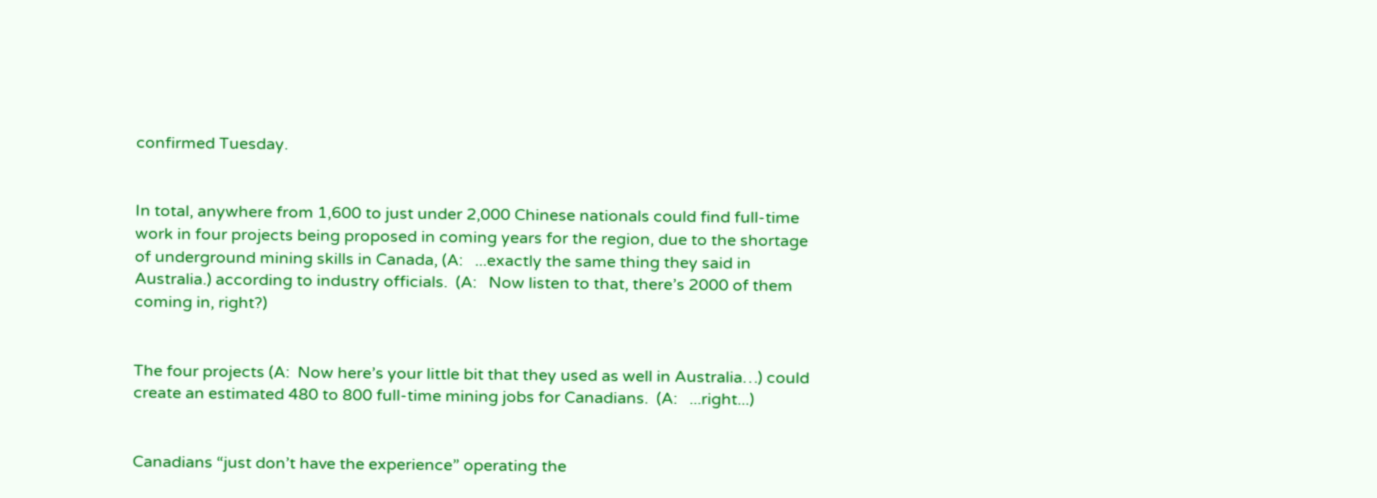confirmed Tuesday.


In total, anywhere from 1,600 to just under 2,000 Chinese nationals could find full-time work in four projects being proposed in coming years for the region, due to the shortage of underground mining skills in Canada, (A:   ...exactly the same thing they said in Australia.) according to industry officials.  (A:   Now listen to that, there’s 2000 of them coming in, right?)


The four projects (A:  Now here’s your little bit that they used as well in Australia…) could create an estimated 480 to 800 full-time mining jobs for Canadians.  (A:   ...right...)


Canadians “just don’t have the experience” operating the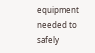equipment needed to safely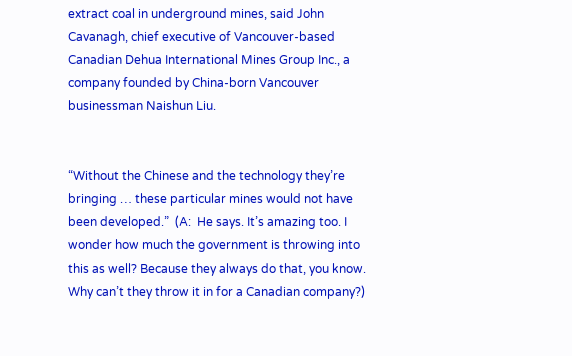extract coal in underground mines, said John Cavanagh, chief executive of Vancouver-based Canadian Dehua International Mines Group Inc., a company founded by China-born Vancouver businessman Naishun Liu.


“Without the Chinese and the technology they’re bringing … these particular mines would not have been developed.”  (A:  He says. It’s amazing too. I wonder how much the government is throwing into this as well? Because they always do that, you know. Why can’t they throw it in for a Canadian company?)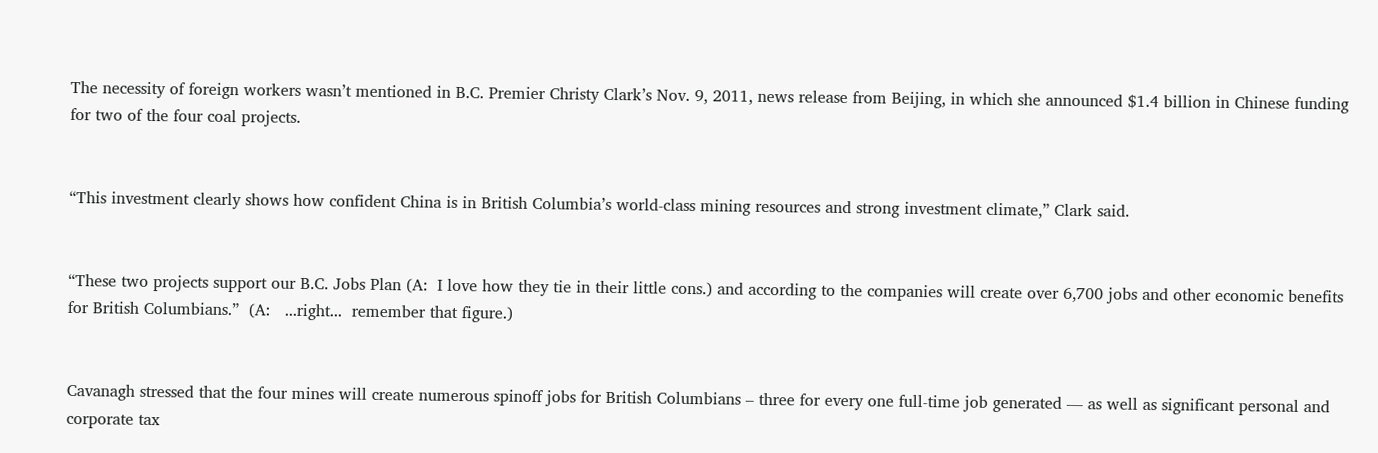The necessity of foreign workers wasn’t mentioned in B.C. Premier Christy Clark’s Nov. 9, 2011, news release from Beijing, in which she announced $1.4 billion in Chinese funding for two of the four coal projects.


“This investment clearly shows how confident China is in British Columbia’s world-class mining resources and strong investment climate,” Clark said.


“These two projects support our B.C. Jobs Plan (A:  I love how they tie in their little cons.) and according to the companies will create over 6,700 jobs and other economic benefits for British Columbians.”  (A:   ...right...  remember that figure.)


Cavanagh stressed that the four mines will create numerous spinoff jobs for British Columbians – three for every one full-time job generated — as well as significant personal and corporate tax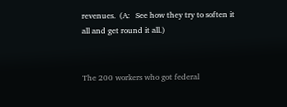revenues.  (A:   See how they try to soften it all and get round it all.)


The 200 workers who got federal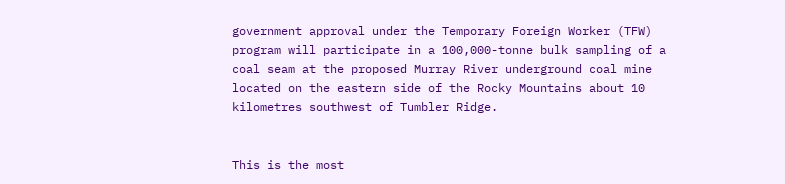government approval under the Temporary Foreign Worker (TFW) program will participate in a 100,000-tonne bulk sampling of a coal seam at the proposed Murray River underground coal mine located on the eastern side of the Rocky Mountains about 10 kilometres southwest of Tumbler Ridge.


This is the most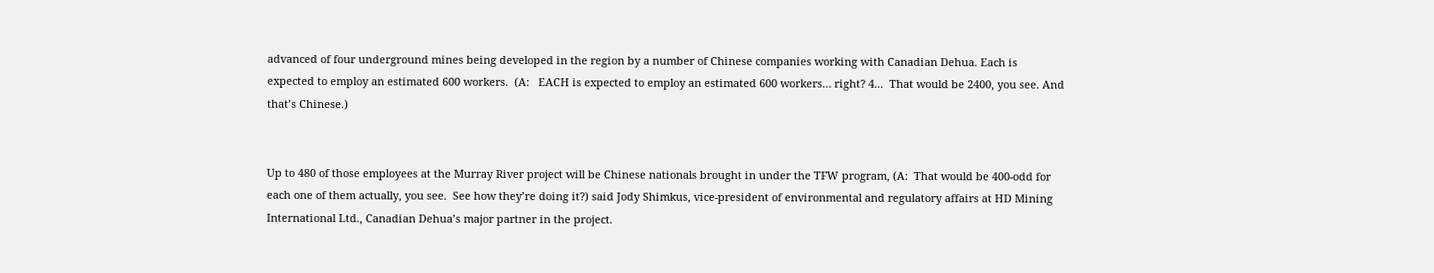advanced of four underground mines being developed in the region by a number of Chinese companies working with Canadian Dehua. Each is expected to employ an estimated 600 workers.  (A:   EACH is expected to employ an estimated 600 workers… right? 4...  That would be 2400, you see. And that’s Chinese.)


Up to 480 of those employees at the Murray River project will be Chinese nationals brought in under the TFW program, (A:  That would be 400-odd for each one of them actually, you see.  See how they’re doing it?) said Jody Shimkus, vice-president of environmental and regulatory affairs at HD Mining International Ltd., Canadian Dehua’s major partner in the project.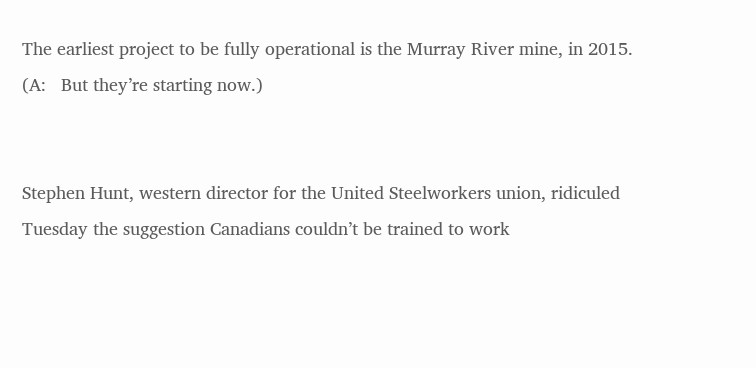The earliest project to be fully operational is the Murray River mine, in 2015.  (A:   But they’re starting now.)


Stephen Hunt, western director for the United Steelworkers union, ridiculed Tuesday the suggestion Canadians couldn’t be trained to work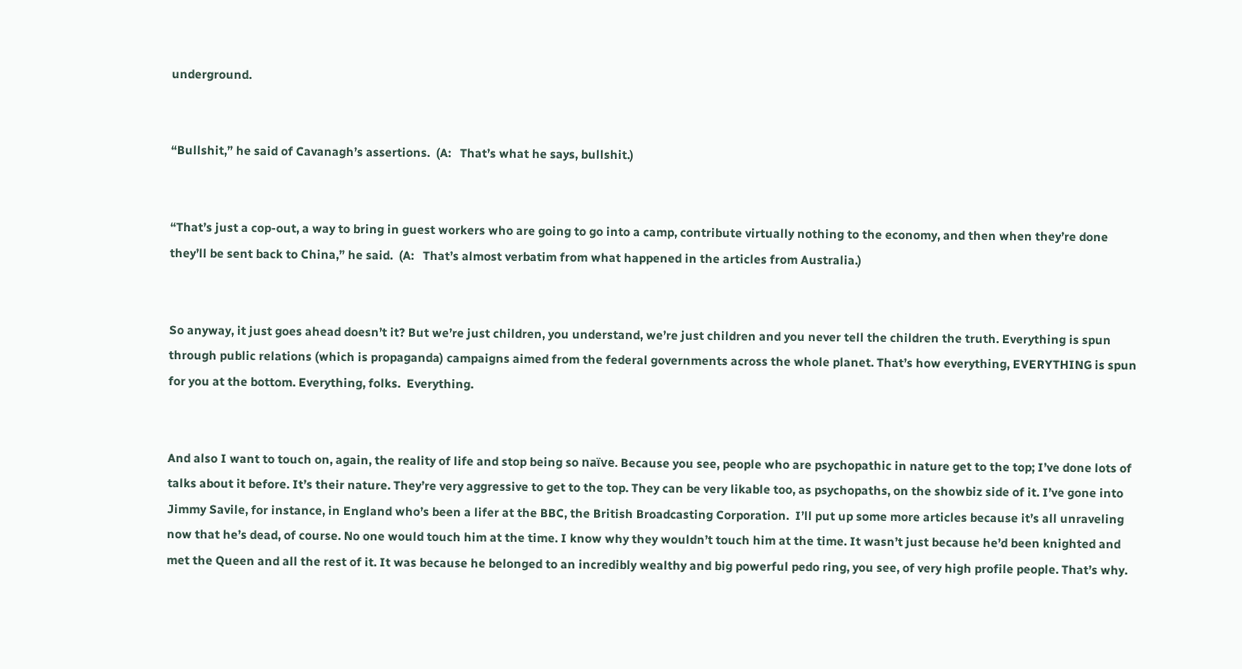underground.


“Bullshit,” he said of Cavanagh’s assertions.  (A:   That’s what he says, bullshit.)


“That’s just a cop-out, a way to bring in guest workers who are going to go into a camp, contribute virtually nothing to the economy, and then when they’re done they’ll be sent back to China,” he said.  (A:   That’s almost verbatim from what happened in the articles from Australia.)


So anyway, it just goes ahead doesn’t it? But we’re just children, you understand, we’re just children and you never tell the children the truth. Everything is spun through public relations (which is propaganda) campaigns aimed from the federal governments across the whole planet. That’s how everything, EVERYTHING is spun for you at the bottom. Everything, folks.  Everything.


And also I want to touch on, again, the reality of life and stop being so naïve. Because you see, people who are psychopathic in nature get to the top; I’ve done lots of talks about it before. It’s their nature. They’re very aggressive to get to the top. They can be very likable too, as psychopaths, on the showbiz side of it. I’ve gone into Jimmy Savile, for instance, in England who’s been a lifer at the BBC, the British Broadcasting Corporation.  I’ll put up some more articles because it’s all unraveling now that he’s dead, of course. No one would touch him at the time. I know why they wouldn’t touch him at the time. It wasn’t just because he’d been knighted and met the Queen and all the rest of it. It was because he belonged to an incredibly wealthy and big powerful pedo ring, you see, of very high profile people. That’s why.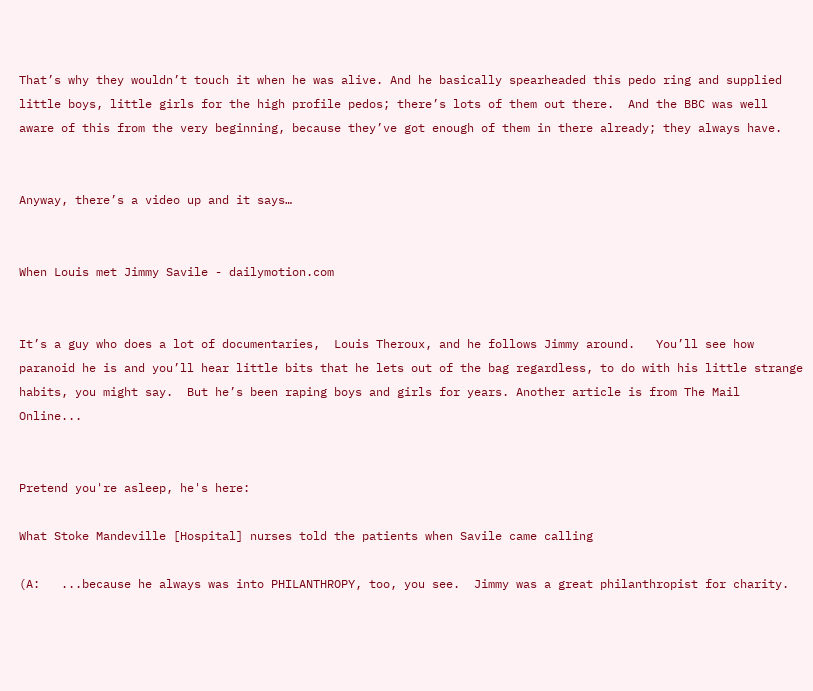That’s why they wouldn’t touch it when he was alive. And he basically spearheaded this pedo ring and supplied little boys, little girls for the high profile pedos; there’s lots of them out there.  And the BBC was well aware of this from the very beginning, because they’ve got enough of them in there already; they always have.


Anyway, there’s a video up and it says…


When Louis met Jimmy Savile - dailymotion.com


It’s a guy who does a lot of documentaries,  Louis Theroux, and he follows Jimmy around.   You’ll see how paranoid he is and you’ll hear little bits that he lets out of the bag regardless, to do with his little strange habits, you might say.  But he’s been raping boys and girls for years. Another article is from The Mail Online...


Pretend you're asleep, he's here:

What Stoke Mandeville [Hospital] nurses told the patients when Savile came calling

(A:   ...because he always was into PHILANTHROPY, too, you see.  Jimmy was a great philanthropist for charity.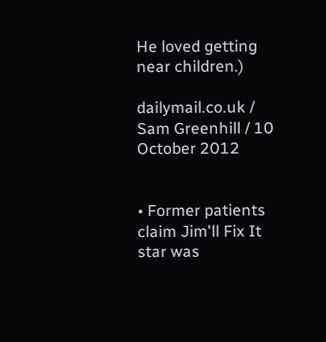He loved getting near children.)

dailymail.co.uk /  Sam Greenhill / 10 October 2012


• Former patients claim Jim'll Fix It star was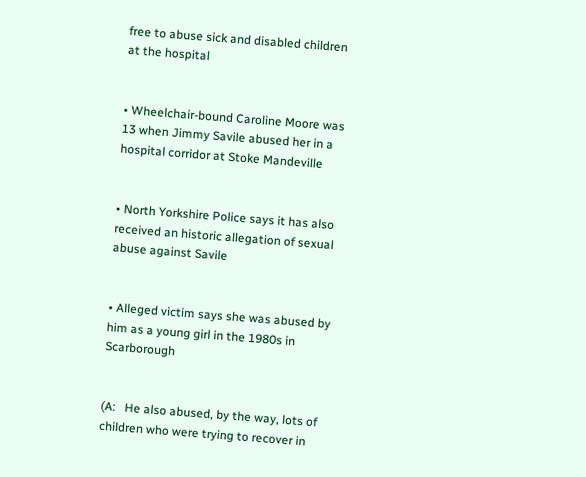free to abuse sick and disabled children at the hospital


• Wheelchair-bound Caroline Moore was 13 when Jimmy Savile abused her in a hospital corridor at Stoke Mandeville


• North Yorkshire Police says it has also received an historic allegation of sexual abuse against Savile


• Alleged victim says she was abused by him as a young girl in the 1980s in Scarborough


(A:   He also abused, by the way, lots of children who were trying to recover in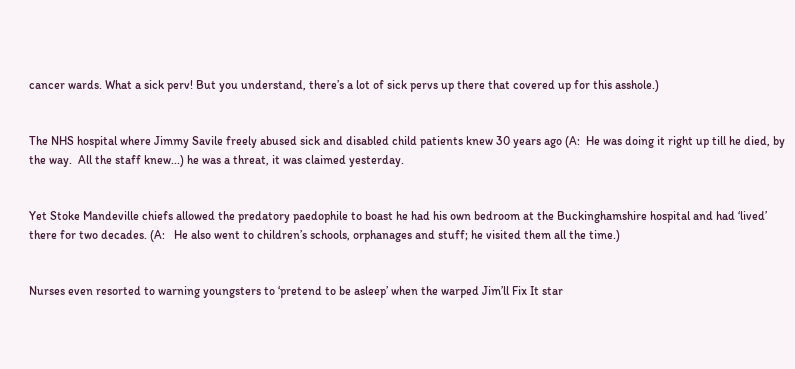cancer wards. What a sick perv! But you understand, there’s a lot of sick pervs up there that covered up for this asshole.)


The NHS hospital where Jimmy Savile freely abused sick and disabled child patients knew 30 years ago (A:  He was doing it right up till he died, by the way.  All the staff knew...) he was a threat, it was claimed yesterday.


Yet Stoke Mandeville chiefs allowed the predatory paedophile to boast he had his own bedroom at the Buckinghamshire hospital and had ‘lived’ there for two decades. (A:   He also went to children’s schools, orphanages and stuff; he visited them all the time.)


Nurses even resorted to warning youngsters to ‘pretend to be asleep’ when the warped Jim’ll Fix It star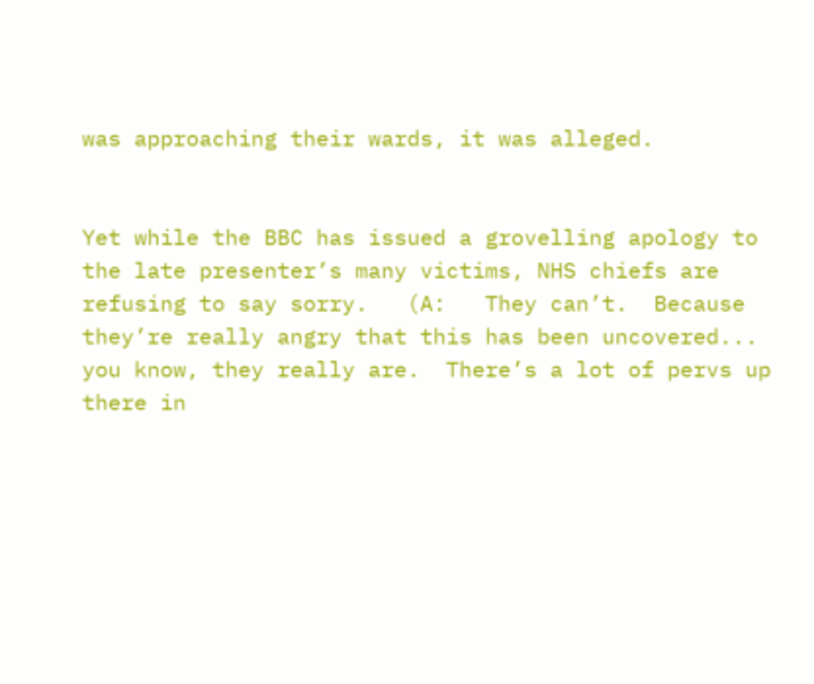was approaching their wards, it was alleged.


Yet while the BBC has issued a grovelling apology to the late presenter’s many victims, NHS chiefs are refusing to say sorry.   (A:   They can’t.  Because they’re really angry that this has been uncovered... you know, they really are.  There’s a lot of pervs up there in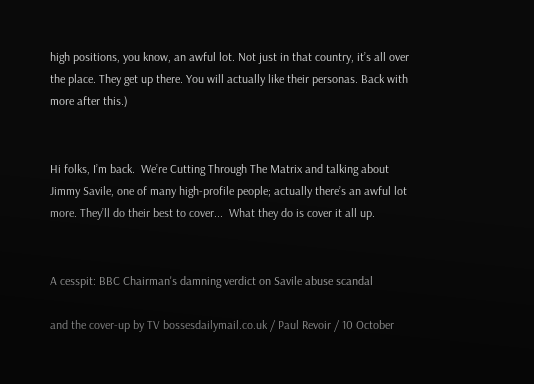high positions, you know, an awful lot. Not just in that country, it’s all over the place. They get up there. You will actually like their personas. Back with more after this.)


Hi folks, I’m back.  We’re Cutting Through The Matrix and talking about Jimmy Savile, one of many high-profile people; actually there’s an awful lot more. They’ll do their best to cover...  What they do is cover it all up.


A cesspit: BBC Chairman's damning verdict on Savile abuse scandal

and the cover-up by TV bossesdailymail.co.uk / Paul Revoir / 10 October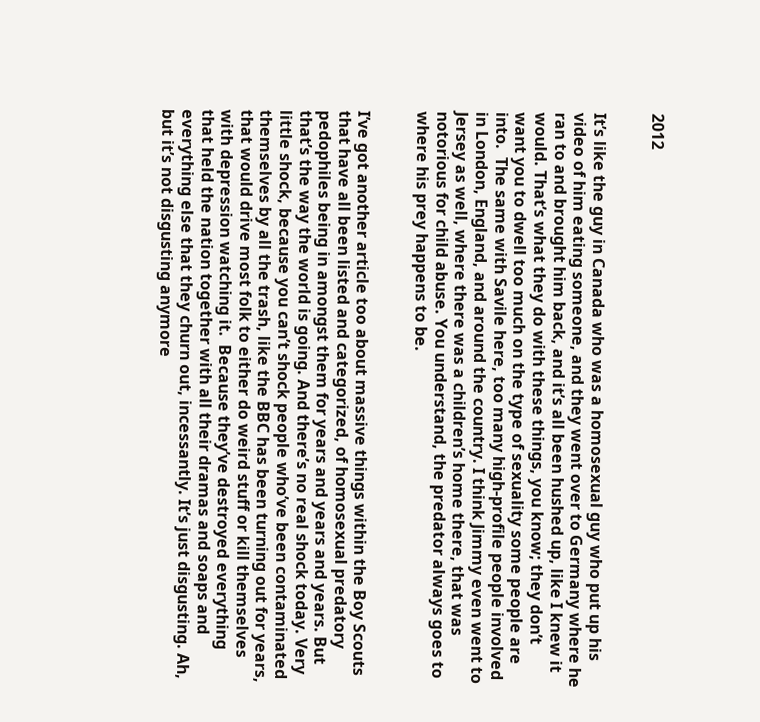2012


It’s like the guy in Canada who was a homosexual guy who put up his video of him eating someone, and they went over to Germany where he ran to and brought him back, and it’s all been hushed up, like I knew it would. That’s what they do with these things, you know; they don’t want you to dwell too much on the type of sexuality some people are into.  The same with Savile here, too many high-profile people involved in London, England, and around the country. I think Jimmy even went to Jersey as well, where there was a children’s home there, that was notorious for child abuse. You understand, the predator always goes to where his prey happens to be.


I’ve got another article too about massive things within the Boy Scouts that have all been listed and categorized, of homosexual predatory pedophiles being in amongst them for years and years and years. But that’s the way the world is going. And there’s no real shock today. Very little shock, because you can’t shock people who’ve been contaminated themselves by all the trash, like the BBC has been turning out for years, that would drive most folk to either do weird stuff or kill themselves with depression watching it.  Because they’ve destroyed everything that held the nation together with all their dramas and soaps and everything else that they churn out, incessantly. It’s just disgusting. Ah, but it’s not disgusting anymore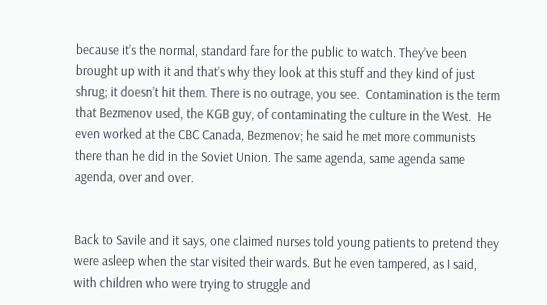because it’s the normal, standard fare for the public to watch. They’ve been brought up with it and that’s why they look at this stuff and they kind of just shrug; it doesn’t hit them. There is no outrage, you see.  Contamination is the term that Bezmenov used, the KGB guy, of contaminating the culture in the West.  He even worked at the CBC Canada, Bezmenov; he said he met more communists there than he did in the Soviet Union. The same agenda, same agenda same agenda, over and over.


Back to Savile and it says, one claimed nurses told young patients to pretend they were asleep when the star visited their wards. But he even tampered, as I said, with children who were trying to struggle and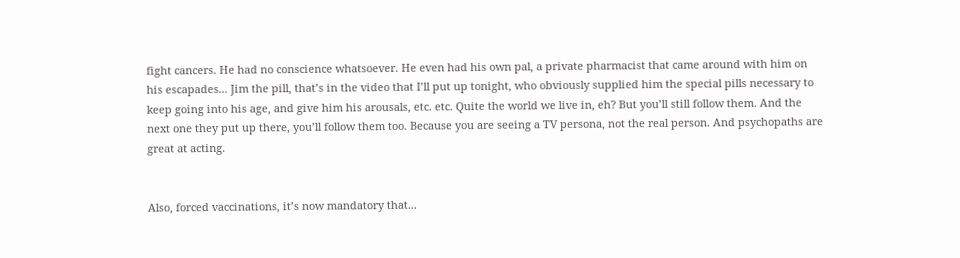fight cancers. He had no conscience whatsoever. He even had his own pal, a private pharmacist that came around with him on his escapades... Jim the pill, that’s in the video that I’ll put up tonight, who obviously supplied him the special pills necessary to keep going into his age, and give him his arousals, etc. etc. Quite the world we live in, eh? But you’ll still follow them. And the next one they put up there, you’ll follow them too. Because you are seeing a TV persona, not the real person. And psychopaths are great at acting.


Also, forced vaccinations, it’s now mandatory that...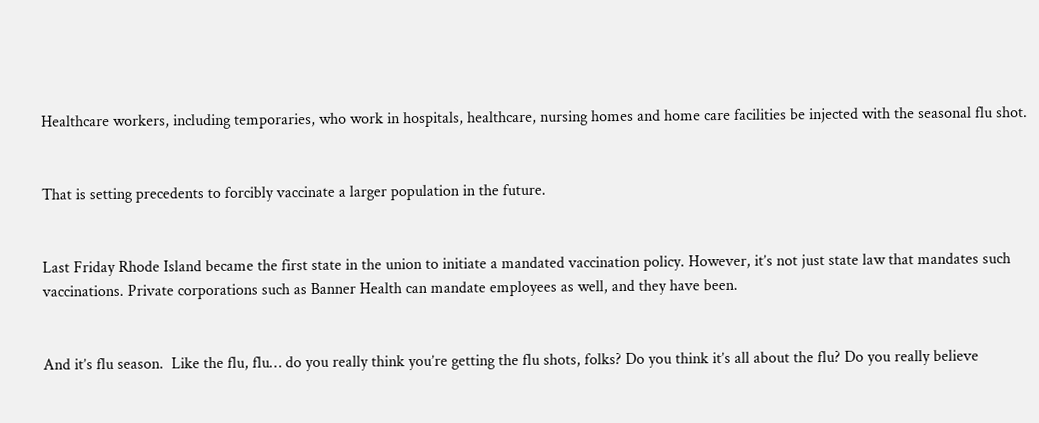Healthcare workers, including temporaries, who work in hospitals, healthcare, nursing homes and home care facilities be injected with the seasonal flu shot.


That is setting precedents to forcibly vaccinate a larger population in the future.


Last Friday Rhode Island became the first state in the union to initiate a mandated vaccination policy. However, it’s not just state law that mandates such vaccinations. Private corporations such as Banner Health can mandate employees as well, and they have been.


And it’s flu season.  Like the flu, flu… do you really think you’re getting the flu shots, folks? Do you think it’s all about the flu? Do you really believe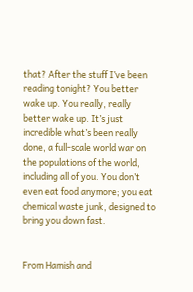that? After the stuff I’ve been reading tonight? You better wake up. You really, really better wake up. It’s just incredible what’s been really done, a full-scale world war on the populations of the world, including all of you. You don’t even eat food anymore; you eat chemical waste junk, designed to bring you down fast.


From Hamish and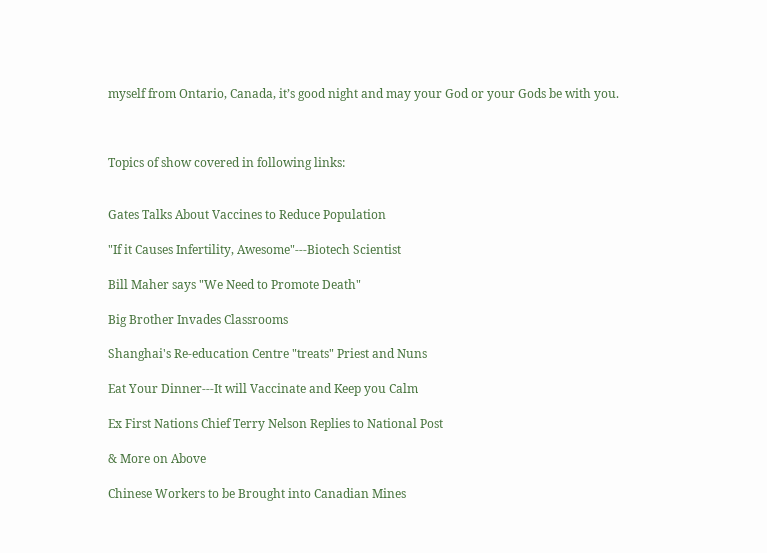myself from Ontario, Canada, it’s good night and may your God or your Gods be with you.



Topics of show covered in following links:


Gates Talks About Vaccines to Reduce Population

"If it Causes Infertility, Awesome"---Biotech Scientist

Bill Maher says "We Need to Promote Death"

Big Brother Invades Classrooms

Shanghai's Re-education Centre "treats" Priest and Nuns

Eat Your Dinner---It will Vaccinate and Keep you Calm

Ex First Nations Chief Terry Nelson Replies to National Post

& More on Above

Chinese Workers to be Brought into Canadian Mines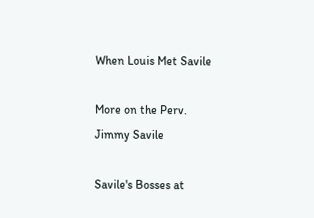When Louis Met Savile

More on the Perv. Jimmy Savile

Savile's Bosses at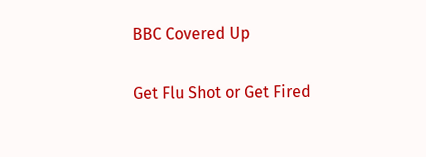BBC Covered Up

Get Flu Shot or Get Fired